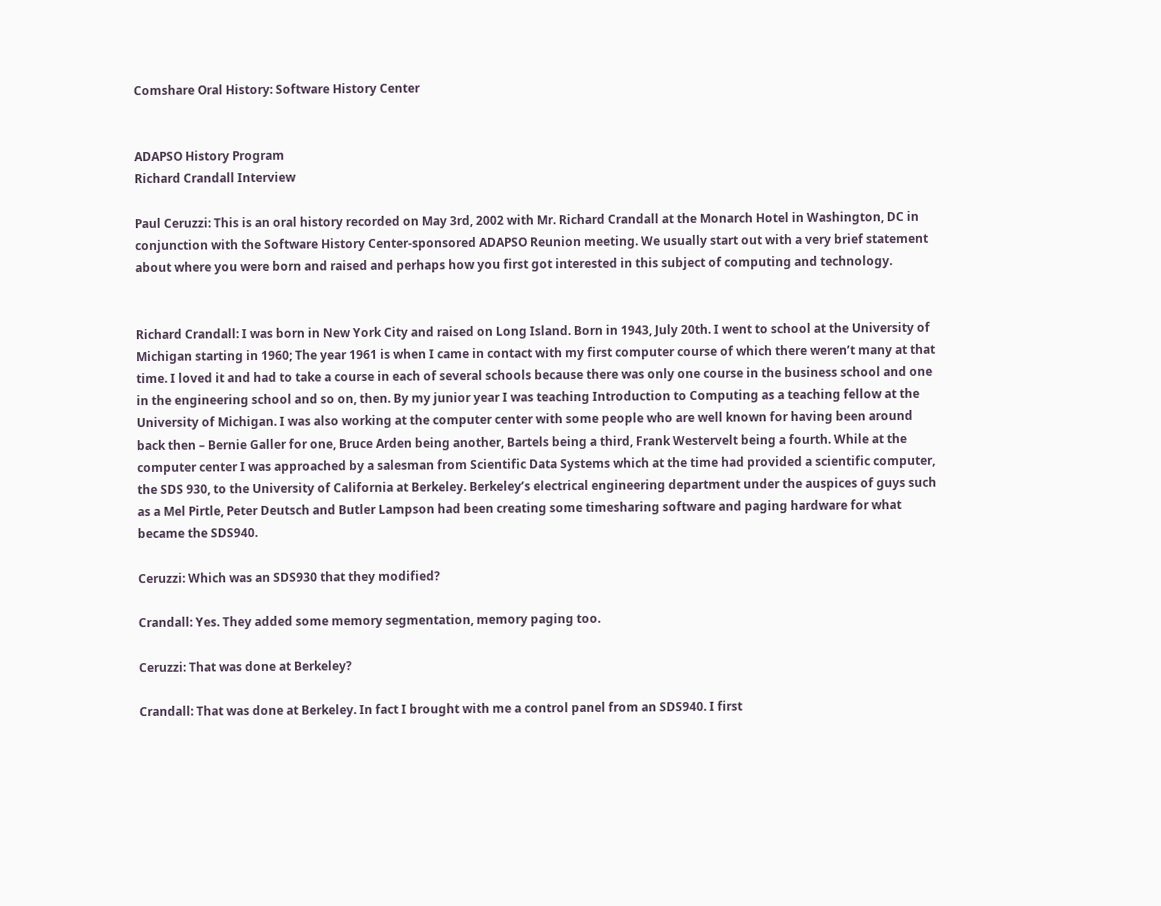Comshare Oral History: Software History Center


ADAPSO History Program
Richard Crandall Interview

Paul Ceruzzi: This is an oral history recorded on May 3rd, 2002 with Mr. Richard Crandall at the Monarch Hotel in Washington, DC in conjunction with the Software History Center-sponsored ADAPSO Reunion meeting. We usually start out with a very brief statement about where you were born and raised and perhaps how you first got interested in this subject of computing and technology.


Richard Crandall: I was born in New York City and raised on Long Island. Born in 1943, July 20th. I went to school at the University of Michigan starting in 1960; The year 1961 is when I came in contact with my first computer course of which there weren’t many at that time. I loved it and had to take a course in each of several schools because there was only one course in the business school and one in the engineering school and so on, then. By my junior year I was teaching Introduction to Computing as a teaching fellow at the University of Michigan. I was also working at the computer center with some people who are well known for having been around back then – Bernie Galler for one, Bruce Arden being another, Bartels being a third, Frank Westervelt being a fourth. While at the computer center I was approached by a salesman from Scientific Data Systems which at the time had provided a scientific computer, the SDS 930, to the University of California at Berkeley. Berkeley’s electrical engineering department under the auspices of guys such as a Mel Pirtle, Peter Deutsch and Butler Lampson had been creating some timesharing software and paging hardware for what became the SDS940.

Ceruzzi: Which was an SDS930 that they modified?

Crandall: Yes. They added some memory segmentation, memory paging too.

Ceruzzi: That was done at Berkeley?

Crandall: That was done at Berkeley. In fact I brought with me a control panel from an SDS940. I first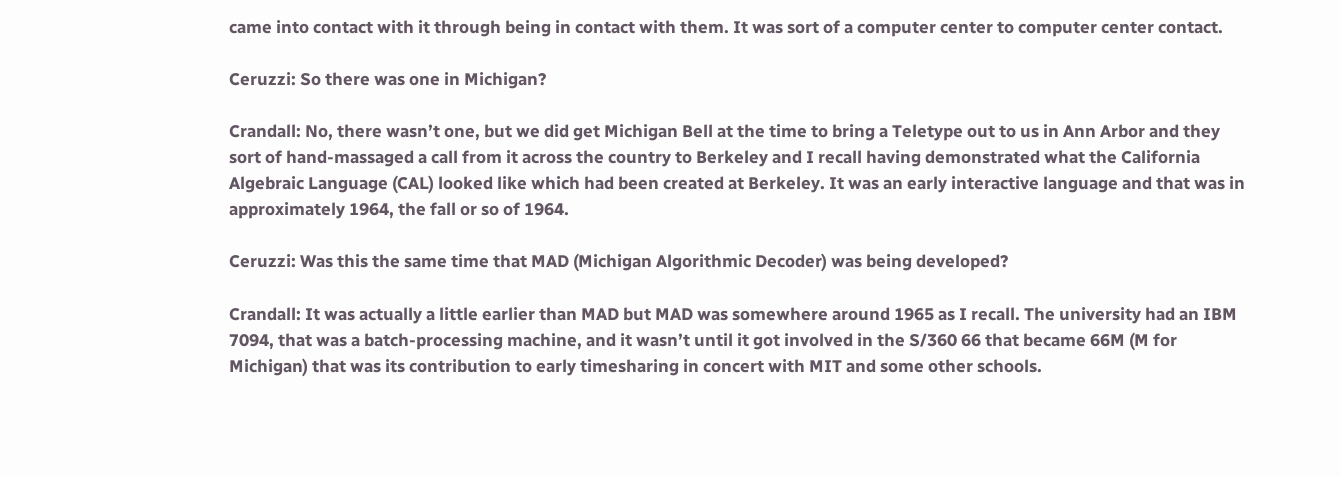came into contact with it through being in contact with them. It was sort of a computer center to computer center contact.

Ceruzzi: So there was one in Michigan?

Crandall: No, there wasn’t one, but we did get Michigan Bell at the time to bring a Teletype out to us in Ann Arbor and they sort of hand-massaged a call from it across the country to Berkeley and I recall having demonstrated what the California Algebraic Language (CAL) looked like which had been created at Berkeley. It was an early interactive language and that was in approximately 1964, the fall or so of 1964.

Ceruzzi: Was this the same time that MAD (Michigan Algorithmic Decoder) was being developed?

Crandall: It was actually a little earlier than MAD but MAD was somewhere around 1965 as I recall. The university had an IBM 7094, that was a batch-processing machine, and it wasn’t until it got involved in the S/360 66 that became 66M (M for Michigan) that was its contribution to early timesharing in concert with MIT and some other schools.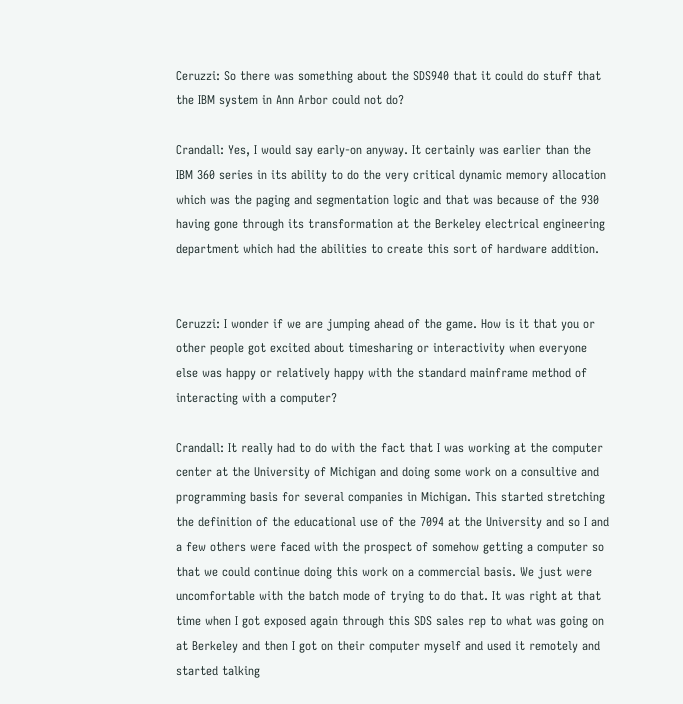Ceruzzi: So there was something about the SDS940 that it could do stuff that the IBM system in Ann Arbor could not do?

Crandall: Yes, I would say early-on anyway. It certainly was earlier than the IBM 360 series in its ability to do the very critical dynamic memory allocation which was the paging and segmentation logic and that was because of the 930 having gone through its transformation at the Berkeley electrical engineering department which had the abilities to create this sort of hardware addition.


Ceruzzi: I wonder if we are jumping ahead of the game. How is it that you or other people got excited about timesharing or interactivity when everyone else was happy or relatively happy with the standard mainframe method of interacting with a computer?

Crandall: It really had to do with the fact that I was working at the computer center at the University of Michigan and doing some work on a consultive and programming basis for several companies in Michigan. This started stretching the definition of the educational use of the 7094 at the University and so I and a few others were faced with the prospect of somehow getting a computer so that we could continue doing this work on a commercial basis. We just were uncomfortable with the batch mode of trying to do that. It was right at that time when I got exposed again through this SDS sales rep to what was going on at Berkeley and then I got on their computer myself and used it remotely and started talking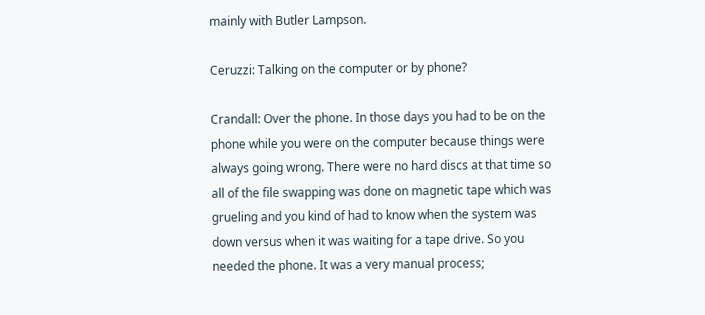mainly with Butler Lampson.

Ceruzzi: Talking on the computer or by phone?

Crandall: Over the phone. In those days you had to be on the phone while you were on the computer because things were always going wrong. There were no hard discs at that time so all of the file swapping was done on magnetic tape which was grueling and you kind of had to know when the system was down versus when it was waiting for a tape drive. So you needed the phone. It was a very manual process;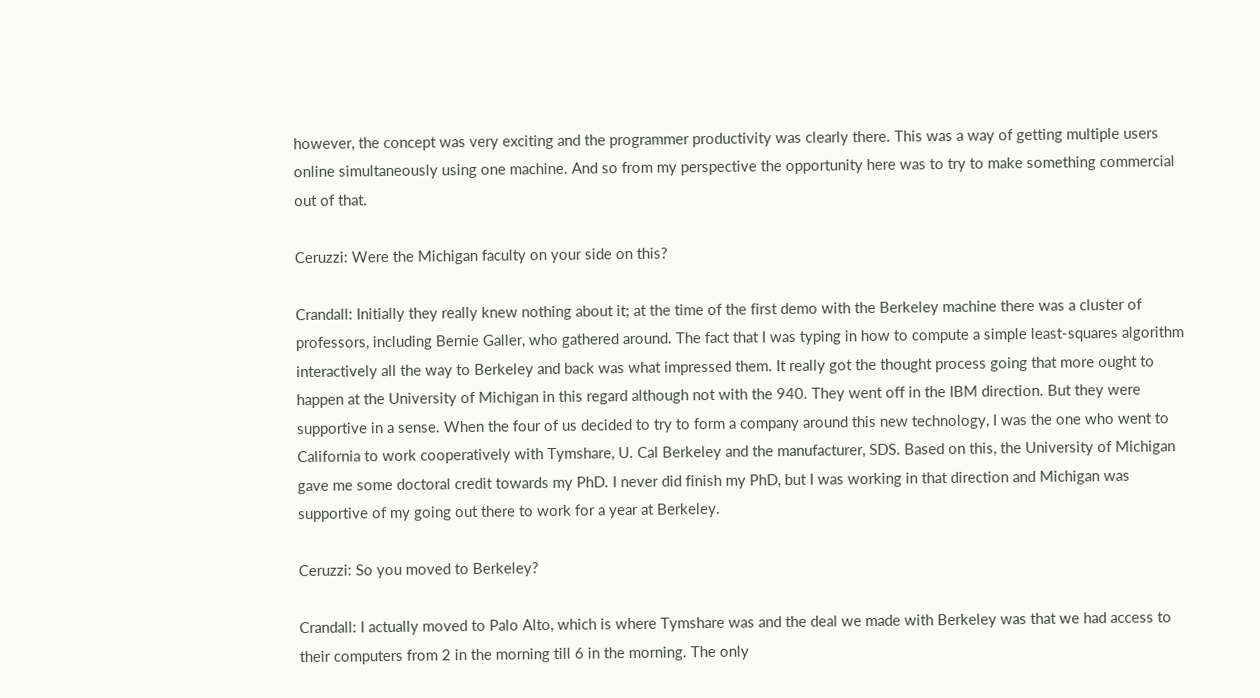however, the concept was very exciting and the programmer productivity was clearly there. This was a way of getting multiple users online simultaneously using one machine. And so from my perspective the opportunity here was to try to make something commercial out of that.

Ceruzzi: Were the Michigan faculty on your side on this?

Crandall: Initially they really knew nothing about it; at the time of the first demo with the Berkeley machine there was a cluster of professors, including Bernie Galler, who gathered around. The fact that I was typing in how to compute a simple least-squares algorithm interactively all the way to Berkeley and back was what impressed them. It really got the thought process going that more ought to happen at the University of Michigan in this regard although not with the 940. They went off in the IBM direction. But they were supportive in a sense. When the four of us decided to try to form a company around this new technology, I was the one who went to California to work cooperatively with Tymshare, U. Cal Berkeley and the manufacturer, SDS. Based on this, the University of Michigan gave me some doctoral credit towards my PhD. I never did finish my PhD, but I was working in that direction and Michigan was supportive of my going out there to work for a year at Berkeley.

Ceruzzi: So you moved to Berkeley?

Crandall: I actually moved to Palo Alto, which is where Tymshare was and the deal we made with Berkeley was that we had access to their computers from 2 in the morning till 6 in the morning. The only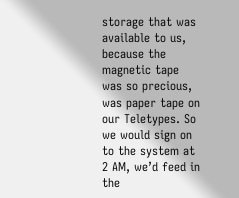storage that was available to us, because the magnetic tape was so precious, was paper tape on our Teletypes. So we would sign on to the system at 2 AM, we’d feed in the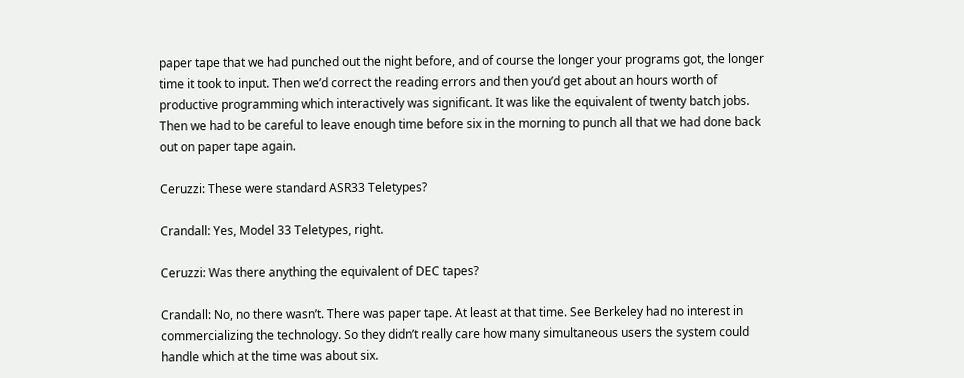paper tape that we had punched out the night before, and of course the longer your programs got, the longer time it took to input. Then we’d correct the reading errors and then you’d get about an hours worth of productive programming which interactively was significant. It was like the equivalent of twenty batch jobs. Then we had to be careful to leave enough time before six in the morning to punch all that we had done back out on paper tape again.

Ceruzzi: These were standard ASR33 Teletypes?

Crandall: Yes, Model 33 Teletypes, right.

Ceruzzi: Was there anything the equivalent of DEC tapes?

Crandall: No, no there wasn’t. There was paper tape. At least at that time. See Berkeley had no interest in commercializing the technology. So they didn’t really care how many simultaneous users the system could handle which at the time was about six.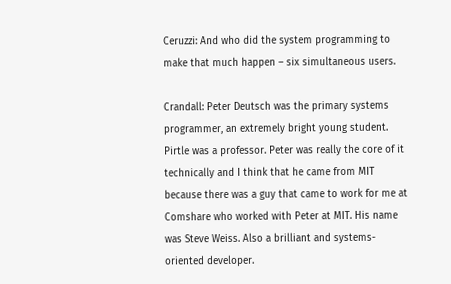Ceruzzi: And who did the system programming to make that much happen – six simultaneous users.

Crandall: Peter Deutsch was the primary systems programmer, an extremely bright young student. Pirtle was a professor. Peter was really the core of it technically and I think that he came from MIT because there was a guy that came to work for me at Comshare who worked with Peter at MIT. His name was Steve Weiss. Also a brilliant and systems-oriented developer.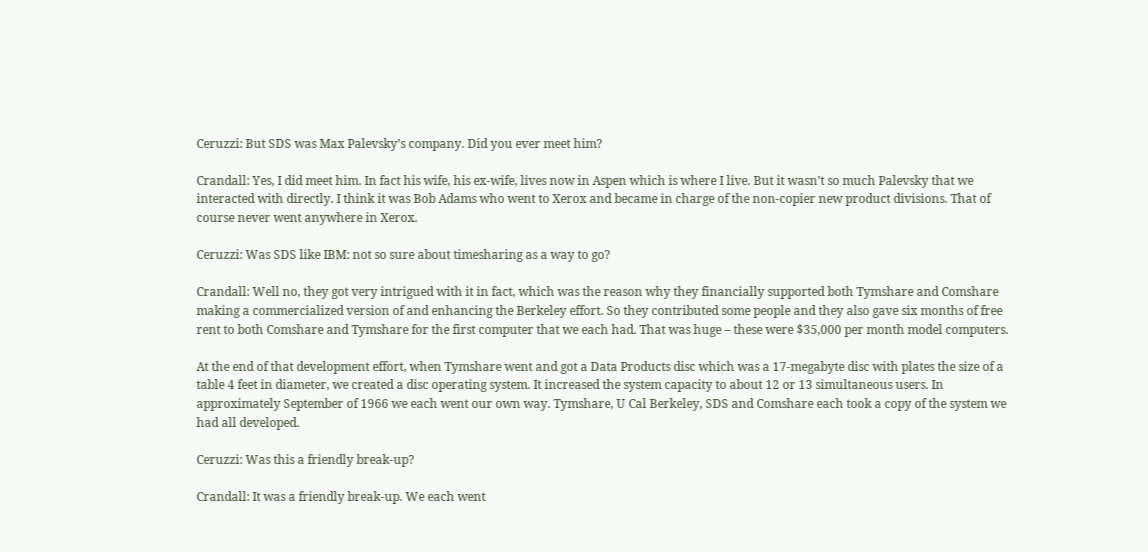Ceruzzi: But SDS was Max Palevsky’s company. Did you ever meet him?

Crandall: Yes, I did meet him. In fact his wife, his ex-wife, lives now in Aspen which is where I live. But it wasn’t so much Palevsky that we interacted with directly. I think it was Bob Adams who went to Xerox and became in charge of the non-copier new product divisions. That of course never went anywhere in Xerox.

Ceruzzi: Was SDS like IBM: not so sure about timesharing as a way to go?

Crandall: Well no, they got very intrigued with it in fact, which was the reason why they financially supported both Tymshare and Comshare making a commercialized version of and enhancing the Berkeley effort. So they contributed some people and they also gave six months of free rent to both Comshare and Tymshare for the first computer that we each had. That was huge – these were $35,000 per month model computers.

At the end of that development effort, when Tymshare went and got a Data Products disc which was a 17-megabyte disc with plates the size of a table 4 feet in diameter, we created a disc operating system. It increased the system capacity to about 12 or 13 simultaneous users. In approximately September of 1966 we each went our own way. Tymshare, U Cal Berkeley, SDS and Comshare each took a copy of the system we had all developed.

Ceruzzi: Was this a friendly break-up?

Crandall: It was a friendly break-up. We each went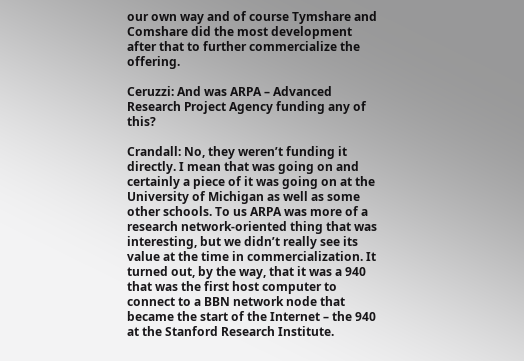our own way and of course Tymshare and Comshare did the most development after that to further commercialize the offering.

Ceruzzi: And was ARPA – Advanced Research Project Agency funding any of this?

Crandall: No, they weren’t funding it directly. I mean that was going on and certainly a piece of it was going on at the University of Michigan as well as some other schools. To us ARPA was more of a research network-oriented thing that was interesting, but we didn’t really see its value at the time in commercialization. It turned out, by the way, that it was a 940 that was the first host computer to connect to a BBN network node that became the start of the Internet – the 940 at the Stanford Research Institute.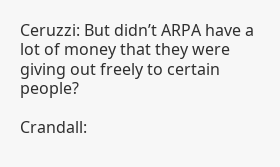Ceruzzi: But didn’t ARPA have a lot of money that they were giving out freely to certain people?

Crandall: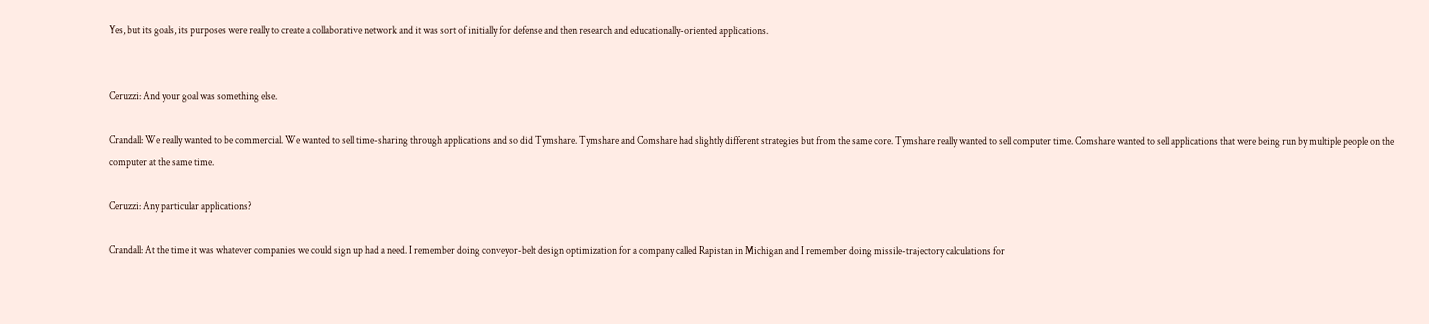Yes, but its goals, its purposes were really to create a collaborative network and it was sort of initially for defense and then research and educationally-oriented applications.


Ceruzzi: And your goal was something else.

Crandall: We really wanted to be commercial. We wanted to sell time-sharing through applications and so did Tymshare. Tymshare and Comshare had slightly different strategies but from the same core. Tymshare really wanted to sell computer time. Comshare wanted to sell applications that were being run by multiple people on the computer at the same time.

Ceruzzi: Any particular applications?

Crandall: At the time it was whatever companies we could sign up had a need. I remember doing conveyor-belt design optimization for a company called Rapistan in Michigan and I remember doing missile-trajectory calculations for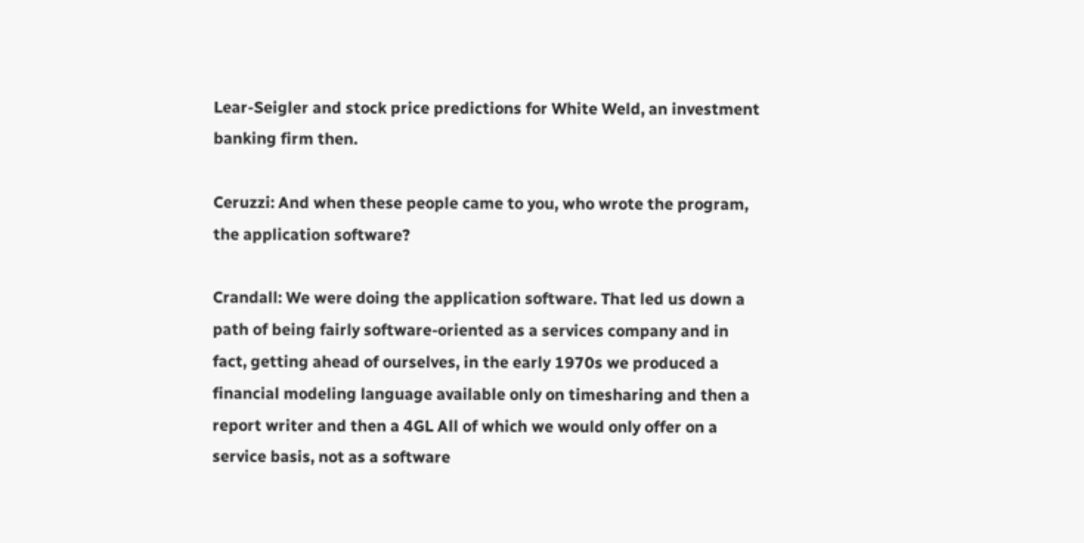Lear-Seigler and stock price predictions for White Weld, an investment banking firm then.

Ceruzzi: And when these people came to you, who wrote the program, the application software?

Crandall: We were doing the application software. That led us down a path of being fairly software-oriented as a services company and in fact, getting ahead of ourselves, in the early 1970s we produced a financial modeling language available only on timesharing and then a report writer and then a 4GL All of which we would only offer on a service basis, not as a software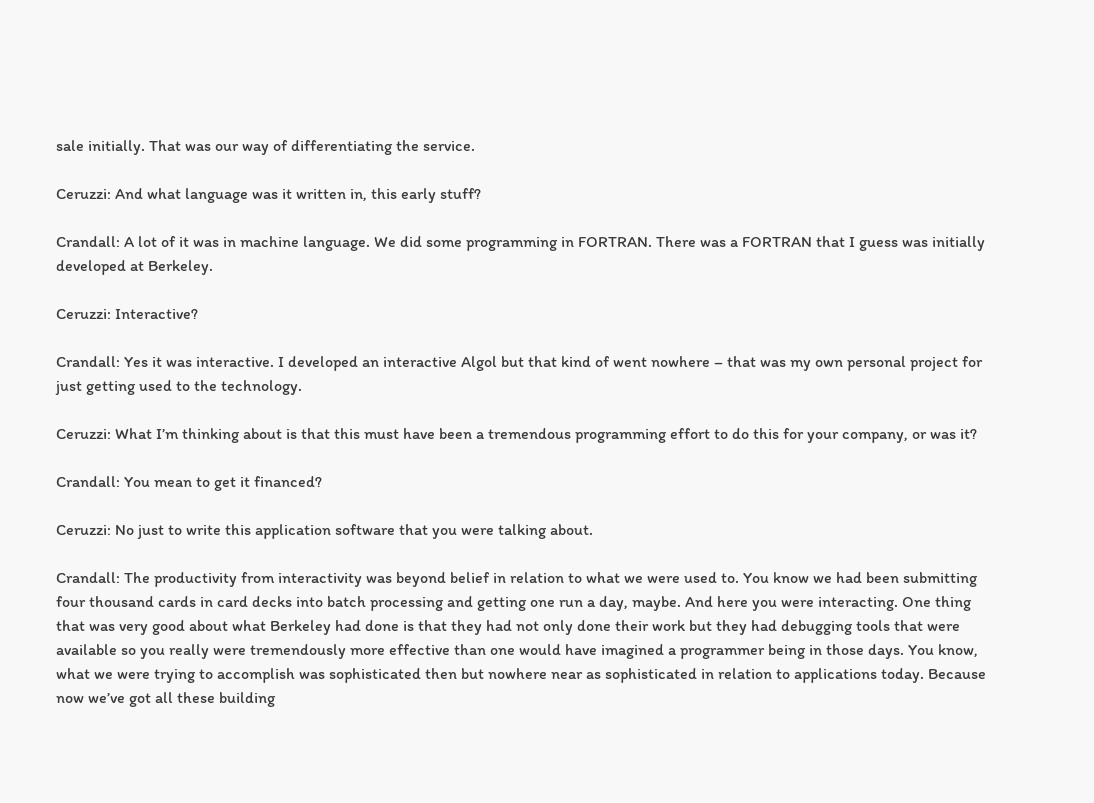sale initially. That was our way of differentiating the service.

Ceruzzi: And what language was it written in, this early stuff?

Crandall: A lot of it was in machine language. We did some programming in FORTRAN. There was a FORTRAN that I guess was initially developed at Berkeley.

Ceruzzi: Interactive?

Crandall: Yes it was interactive. I developed an interactive Algol but that kind of went nowhere – that was my own personal project for just getting used to the technology.

Ceruzzi: What I’m thinking about is that this must have been a tremendous programming effort to do this for your company, or was it?

Crandall: You mean to get it financed?

Ceruzzi: No just to write this application software that you were talking about.

Crandall: The productivity from interactivity was beyond belief in relation to what we were used to. You know we had been submitting four thousand cards in card decks into batch processing and getting one run a day, maybe. And here you were interacting. One thing that was very good about what Berkeley had done is that they had not only done their work but they had debugging tools that were available so you really were tremendously more effective than one would have imagined a programmer being in those days. You know, what we were trying to accomplish was sophisticated then but nowhere near as sophisticated in relation to applications today. Because now we’ve got all these building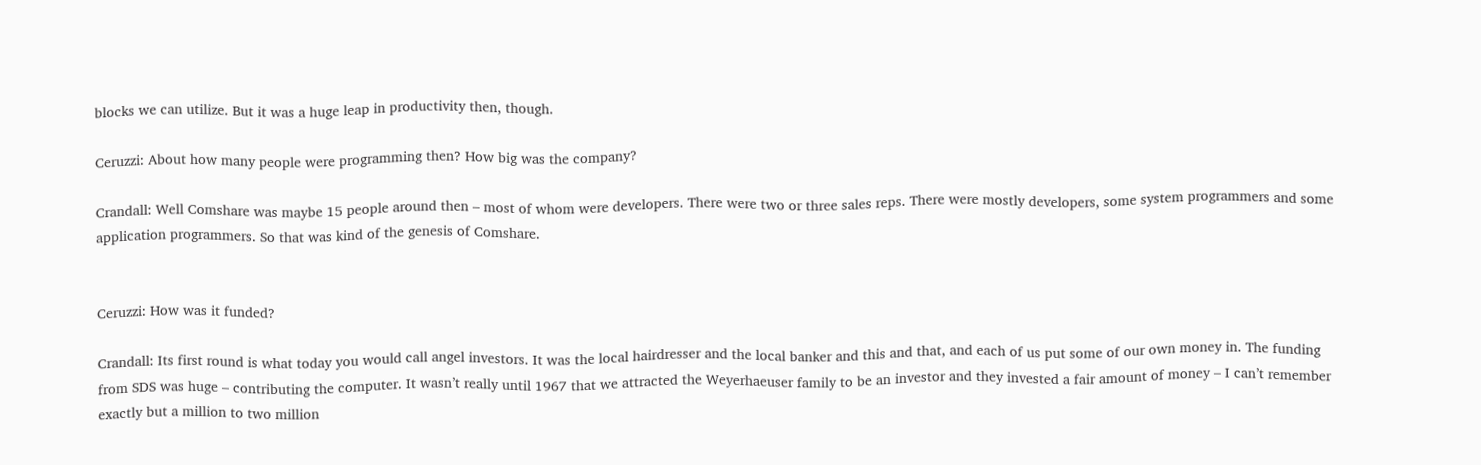blocks we can utilize. But it was a huge leap in productivity then, though.

Ceruzzi: About how many people were programming then? How big was the company?

Crandall: Well Comshare was maybe 15 people around then – most of whom were developers. There were two or three sales reps. There were mostly developers, some system programmers and some application programmers. So that was kind of the genesis of Comshare.


Ceruzzi: How was it funded?

Crandall: Its first round is what today you would call angel investors. It was the local hairdresser and the local banker and this and that, and each of us put some of our own money in. The funding from SDS was huge – contributing the computer. It wasn’t really until 1967 that we attracted the Weyerhaeuser family to be an investor and they invested a fair amount of money – I can’t remember exactly but a million to two million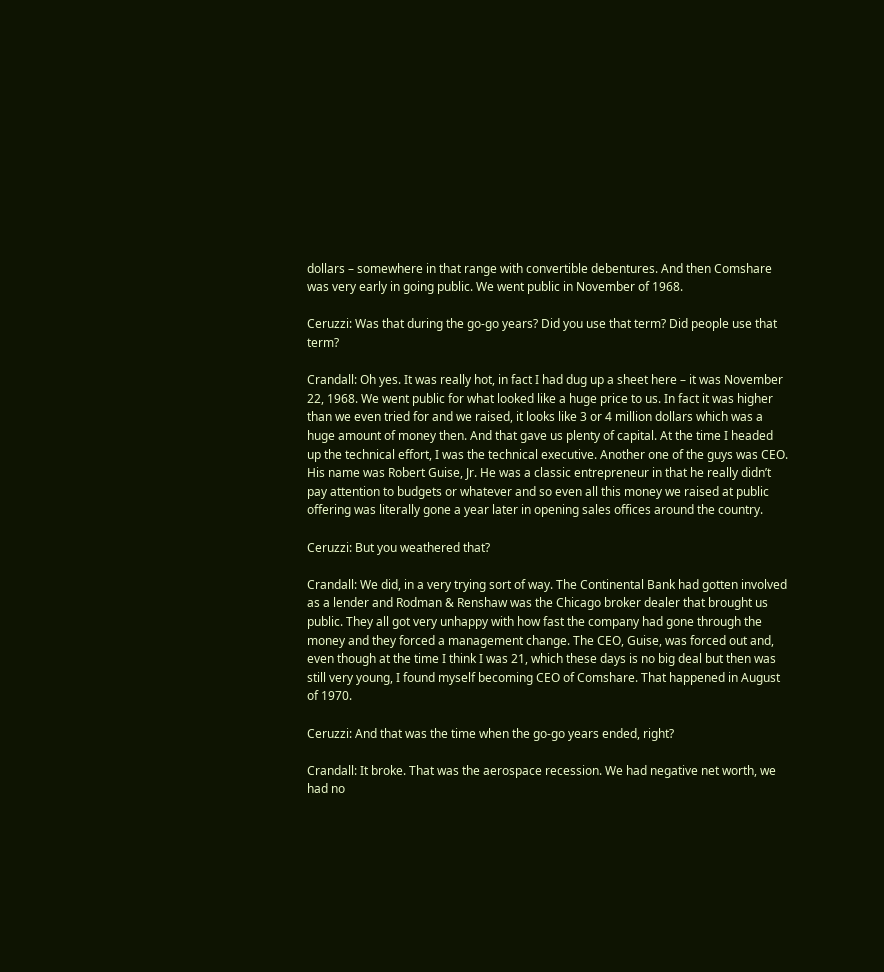dollars – somewhere in that range with convertible debentures. And then Comshare was very early in going public. We went public in November of 1968.

Ceruzzi: Was that during the go-go years? Did you use that term? Did people use that term?

Crandall: Oh yes. It was really hot, in fact I had dug up a sheet here – it was November 22, 1968. We went public for what looked like a huge price to us. In fact it was higher than we even tried for and we raised, it looks like 3 or 4 million dollars which was a huge amount of money then. And that gave us plenty of capital. At the time I headed up the technical effort, I was the technical executive. Another one of the guys was CEO. His name was Robert Guise, Jr. He was a classic entrepreneur in that he really didn’t pay attention to budgets or whatever and so even all this money we raised at public offering was literally gone a year later in opening sales offices around the country.

Ceruzzi: But you weathered that?

Crandall: We did, in a very trying sort of way. The Continental Bank had gotten involved as a lender and Rodman & Renshaw was the Chicago broker dealer that brought us public. They all got very unhappy with how fast the company had gone through the money and they forced a management change. The CEO, Guise, was forced out and, even though at the time I think I was 21, which these days is no big deal but then was still very young, I found myself becoming CEO of Comshare. That happened in August of 1970.

Ceruzzi: And that was the time when the go-go years ended, right?

Crandall: It broke. That was the aerospace recession. We had negative net worth, we had no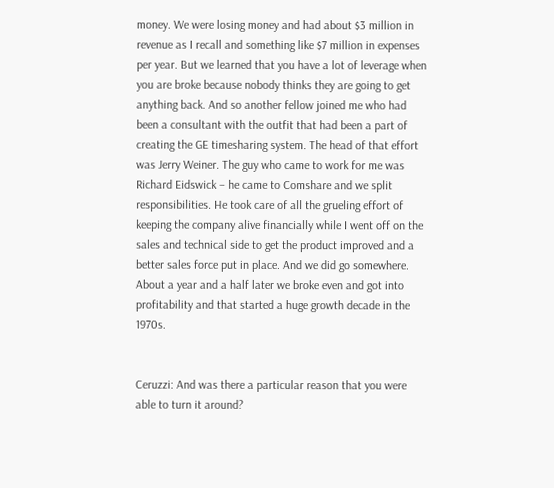money. We were losing money and had about $3 million in revenue as I recall and something like $7 million in expenses per year. But we learned that you have a lot of leverage when you are broke because nobody thinks they are going to get anything back. And so another fellow joined me who had been a consultant with the outfit that had been a part of creating the GE timesharing system. The head of that effort was Jerry Weiner. The guy who came to work for me was Richard Eidswick – he came to Comshare and we split responsibilities. He took care of all the grueling effort of keeping the company alive financially while I went off on the sales and technical side to get the product improved and a better sales force put in place. And we did go somewhere. About a year and a half later we broke even and got into profitability and that started a huge growth decade in the 1970s.


Ceruzzi: And was there a particular reason that you were able to turn it around?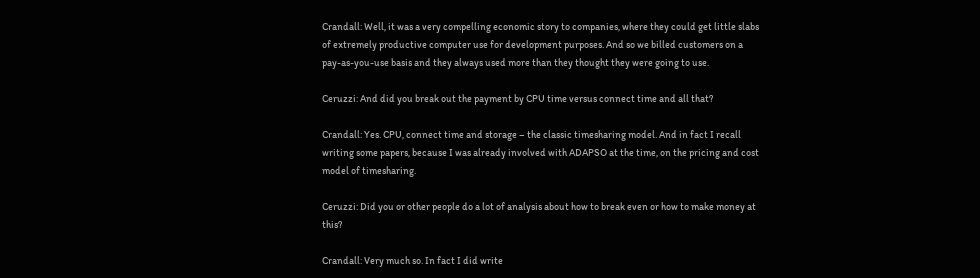Crandall: Well, it was a very compelling economic story to companies, where they could get little slabs of extremely productive computer use for development purposes. And so we billed customers on a pay-as-you-use basis and they always used more than they thought they were going to use.

Ceruzzi: And did you break out the payment by CPU time versus connect time and all that?

Crandall: Yes. CPU, connect time and storage – the classic timesharing model. And in fact I recall writing some papers, because I was already involved with ADAPSO at the time, on the pricing and cost model of timesharing.

Ceruzzi: Did you or other people do a lot of analysis about how to break even or how to make money at this?

Crandall: Very much so. In fact I did write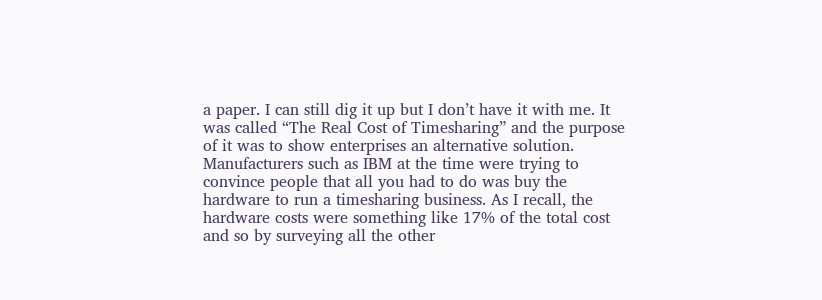a paper. I can still dig it up but I don’t have it with me. It was called “The Real Cost of Timesharing” and the purpose of it was to show enterprises an alternative solution. Manufacturers such as IBM at the time were trying to convince people that all you had to do was buy the hardware to run a timesharing business. As I recall, the hardware costs were something like 17% of the total cost and so by surveying all the other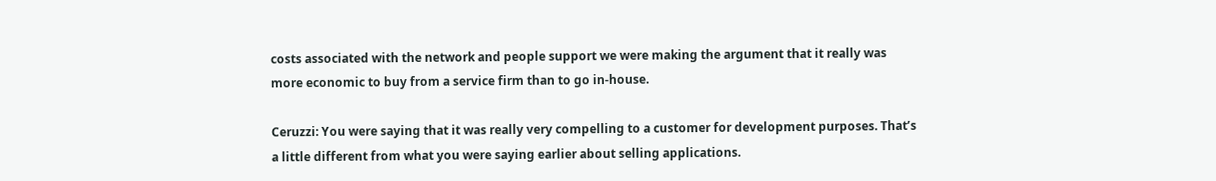costs associated with the network and people support we were making the argument that it really was more economic to buy from a service firm than to go in-house.

Ceruzzi: You were saying that it was really very compelling to a customer for development purposes. That’s a little different from what you were saying earlier about selling applications.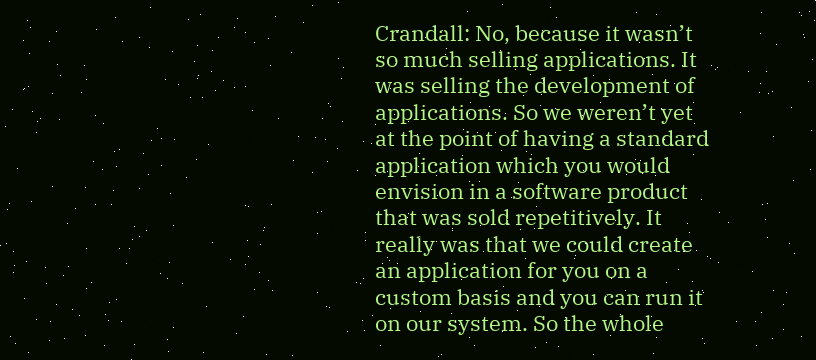Crandall: No, because it wasn’t so much selling applications. It was selling the development of applications. So we weren’t yet at the point of having a standard application which you would envision in a software product that was sold repetitively. It really was that we could create an application for you on a custom basis and you can run it on our system. So the whole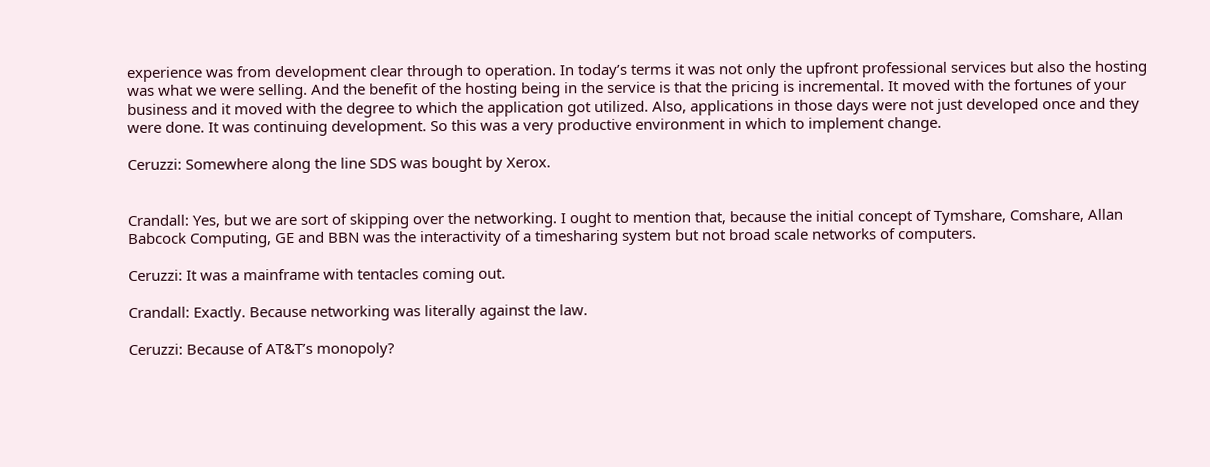experience was from development clear through to operation. In today’s terms it was not only the upfront professional services but also the hosting was what we were selling. And the benefit of the hosting being in the service is that the pricing is incremental. It moved with the fortunes of your business and it moved with the degree to which the application got utilized. Also, applications in those days were not just developed once and they were done. It was continuing development. So this was a very productive environment in which to implement change.

Ceruzzi: Somewhere along the line SDS was bought by Xerox.


Crandall: Yes, but we are sort of skipping over the networking. I ought to mention that, because the initial concept of Tymshare, Comshare, Allan Babcock Computing, GE and BBN was the interactivity of a timesharing system but not broad scale networks of computers.

Ceruzzi: It was a mainframe with tentacles coming out.

Crandall: Exactly. Because networking was literally against the law.

Ceruzzi: Because of AT&T’s monopoly?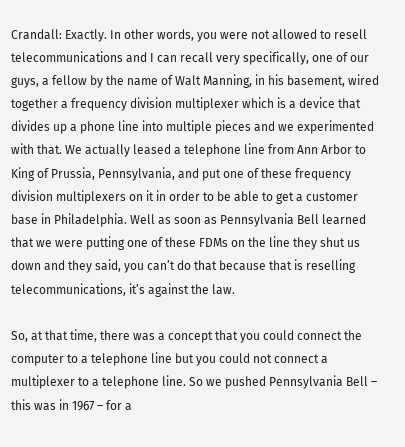Crandall: Exactly. In other words, you were not allowed to resell telecommunications and I can recall very specifically, one of our guys, a fellow by the name of Walt Manning, in his basement, wired together a frequency division multiplexer which is a device that divides up a phone line into multiple pieces and we experimented with that. We actually leased a telephone line from Ann Arbor to King of Prussia, Pennsylvania, and put one of these frequency division multiplexers on it in order to be able to get a customer base in Philadelphia. Well as soon as Pennsylvania Bell learned that we were putting one of these FDMs on the line they shut us down and they said, you can’t do that because that is reselling telecommunications, it’s against the law.

So, at that time, there was a concept that you could connect the computer to a telephone line but you could not connect a multiplexer to a telephone line. So we pushed Pennsylvania Bell – this was in 1967 – for a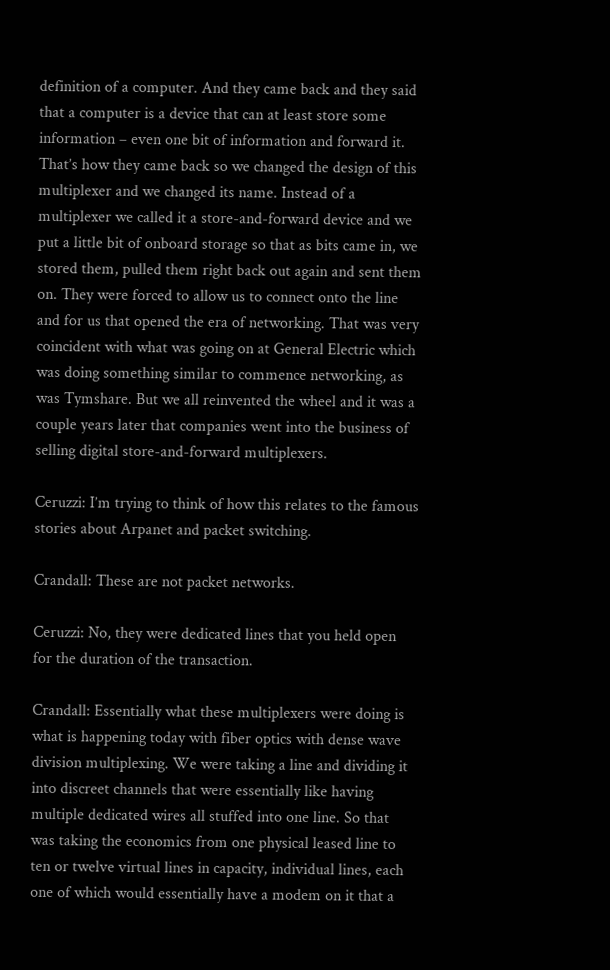definition of a computer. And they came back and they said that a computer is a device that can at least store some information – even one bit of information and forward it. That’s how they came back so we changed the design of this multiplexer and we changed its name. Instead of a multiplexer we called it a store-and-forward device and we put a little bit of onboard storage so that as bits came in, we stored them, pulled them right back out again and sent them on. They were forced to allow us to connect onto the line and for us that opened the era of networking. That was very coincident with what was going on at General Electric which was doing something similar to commence networking, as was Tymshare. But we all reinvented the wheel and it was a couple years later that companies went into the business of selling digital store-and-forward multiplexers.

Ceruzzi: I’m trying to think of how this relates to the famous stories about Arpanet and packet switching.

Crandall: These are not packet networks.

Ceruzzi: No, they were dedicated lines that you held open for the duration of the transaction.

Crandall: Essentially what these multiplexers were doing is what is happening today with fiber optics with dense wave division multiplexing. We were taking a line and dividing it into discreet channels that were essentially like having multiple dedicated wires all stuffed into one line. So that was taking the economics from one physical leased line to ten or twelve virtual lines in capacity, individual lines, each one of which would essentially have a modem on it that a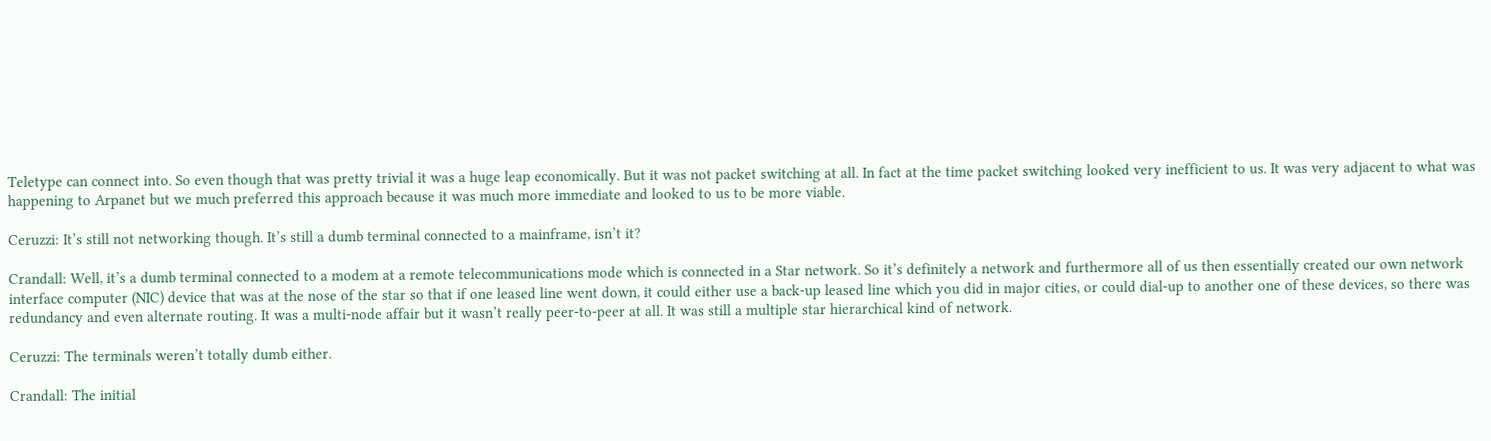Teletype can connect into. So even though that was pretty trivial it was a huge leap economically. But it was not packet switching at all. In fact at the time packet switching looked very inefficient to us. It was very adjacent to what was happening to Arpanet but we much preferred this approach because it was much more immediate and looked to us to be more viable.

Ceruzzi: It’s still not networking though. It’s still a dumb terminal connected to a mainframe, isn’t it?

Crandall: Well, it’s a dumb terminal connected to a modem at a remote telecommunications mode which is connected in a Star network. So it’s definitely a network and furthermore all of us then essentially created our own network interface computer (NIC) device that was at the nose of the star so that if one leased line went down, it could either use a back-up leased line which you did in major cities, or could dial-up to another one of these devices, so there was redundancy and even alternate routing. It was a multi-node affair but it wasn’t really peer-to-peer at all. It was still a multiple star hierarchical kind of network.

Ceruzzi: The terminals weren’t totally dumb either.

Crandall: The initial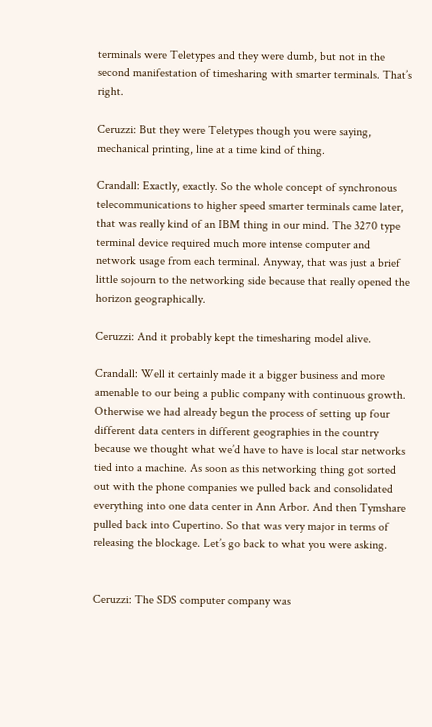terminals were Teletypes and they were dumb, but not in the second manifestation of timesharing with smarter terminals. That’s right.

Ceruzzi: But they were Teletypes though you were saying, mechanical printing, line at a time kind of thing.

Crandall: Exactly, exactly. So the whole concept of synchronous telecommunications to higher speed smarter terminals came later, that was really kind of an IBM thing in our mind. The 3270 type terminal device required much more intense computer and network usage from each terminal. Anyway, that was just a brief little sojourn to the networking side because that really opened the horizon geographically.

Ceruzzi: And it probably kept the timesharing model alive.

Crandall: Well it certainly made it a bigger business and more amenable to our being a public company with continuous growth. Otherwise we had already begun the process of setting up four different data centers in different geographies in the country because we thought what we’d have to have is local star networks tied into a machine. As soon as this networking thing got sorted out with the phone companies we pulled back and consolidated everything into one data center in Ann Arbor. And then Tymshare pulled back into Cupertino. So that was very major in terms of releasing the blockage. Let’s go back to what you were asking.


Ceruzzi: The SDS computer company was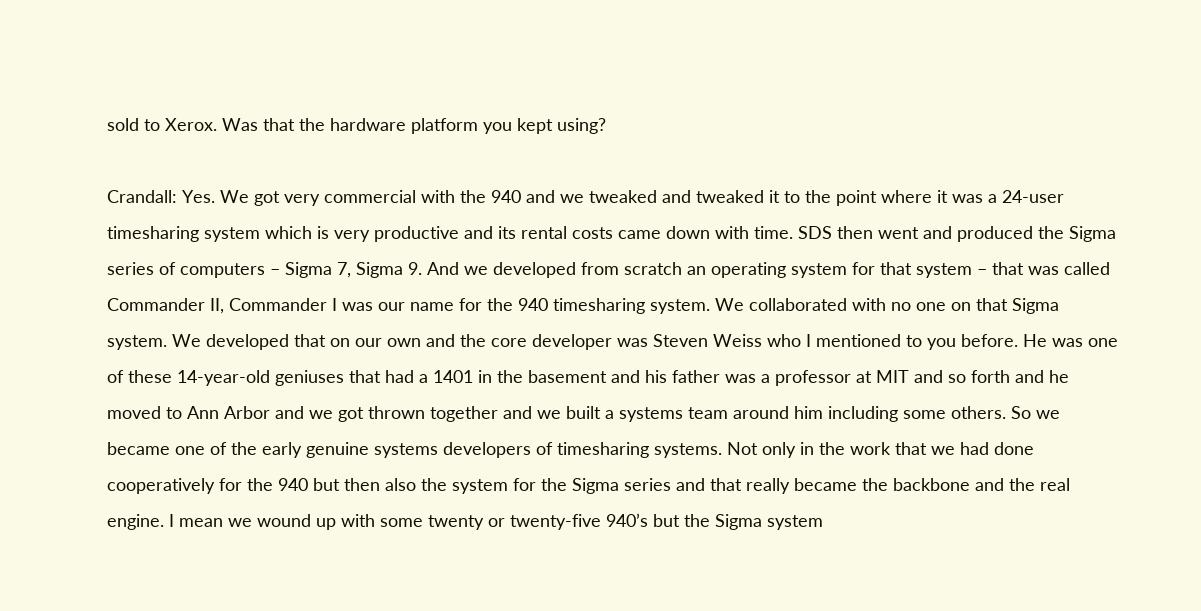sold to Xerox. Was that the hardware platform you kept using?

Crandall: Yes. We got very commercial with the 940 and we tweaked and tweaked it to the point where it was a 24-user timesharing system which is very productive and its rental costs came down with time. SDS then went and produced the Sigma series of computers – Sigma 7, Sigma 9. And we developed from scratch an operating system for that system – that was called Commander II, Commander I was our name for the 940 timesharing system. We collaborated with no one on that Sigma system. We developed that on our own and the core developer was Steven Weiss who I mentioned to you before. He was one of these 14-year-old geniuses that had a 1401 in the basement and his father was a professor at MIT and so forth and he moved to Ann Arbor and we got thrown together and we built a systems team around him including some others. So we became one of the early genuine systems developers of timesharing systems. Not only in the work that we had done cooperatively for the 940 but then also the system for the Sigma series and that really became the backbone and the real engine. I mean we wound up with some twenty or twenty-five 940’s but the Sigma system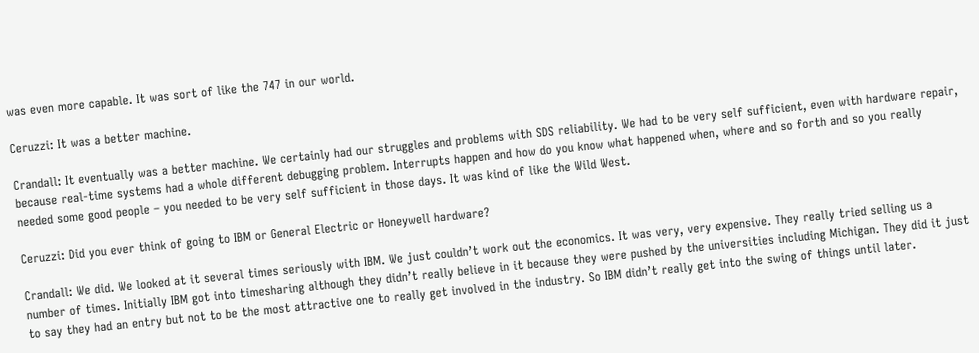was even more capable. It was sort of like the 747 in our world.

Ceruzzi: It was a better machine.

Crandall: It eventually was a better machine. We certainly had our struggles and problems with SDS reliability. We had to be very self sufficient, even with hardware repair, because real-time systems had a whole different debugging problem. Interrupts happen and how do you know what happened when, where and so forth and so you really needed some good people – you needed to be very self sufficient in those days. It was kind of like the Wild West.

Ceruzzi: Did you ever think of going to IBM or General Electric or Honeywell hardware?

Crandall: We did. We looked at it several times seriously with IBM. We just couldn’t work out the economics. It was very, very expensive. They really tried selling us a number of times. Initially IBM got into timesharing although they didn’t really believe in it because they were pushed by the universities including Michigan. They did it just to say they had an entry but not to be the most attractive one to really get involved in the industry. So IBM didn’t really get into the swing of things until later.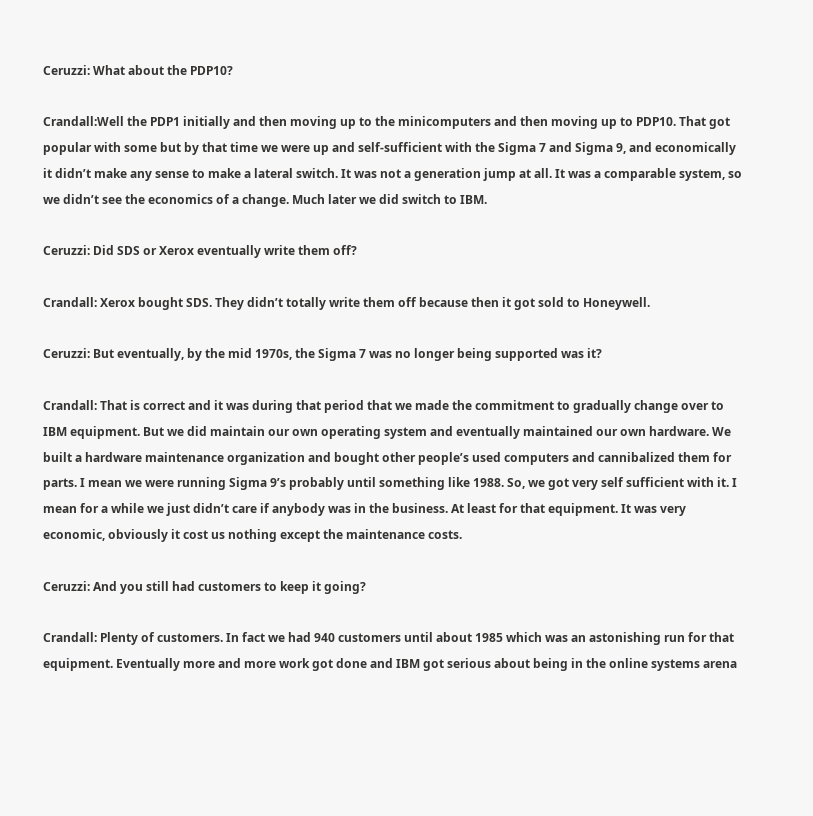Ceruzzi: What about the PDP10?

Crandall:Well the PDP1 initially and then moving up to the minicomputers and then moving up to PDP10. That got popular with some but by that time we were up and self-sufficient with the Sigma 7 and Sigma 9, and economically it didn’t make any sense to make a lateral switch. It was not a generation jump at all. It was a comparable system, so we didn’t see the economics of a change. Much later we did switch to IBM.

Ceruzzi: Did SDS or Xerox eventually write them off?

Crandall: Xerox bought SDS. They didn’t totally write them off because then it got sold to Honeywell.

Ceruzzi: But eventually, by the mid 1970s, the Sigma 7 was no longer being supported was it?

Crandall: That is correct and it was during that period that we made the commitment to gradually change over to IBM equipment. But we did maintain our own operating system and eventually maintained our own hardware. We built a hardware maintenance organization and bought other people’s used computers and cannibalized them for parts. I mean we were running Sigma 9’s probably until something like 1988. So, we got very self sufficient with it. I mean for a while we just didn’t care if anybody was in the business. At least for that equipment. It was very economic, obviously it cost us nothing except the maintenance costs.

Ceruzzi: And you still had customers to keep it going?

Crandall: Plenty of customers. In fact we had 940 customers until about 1985 which was an astonishing run for that equipment. Eventually more and more work got done and IBM got serious about being in the online systems arena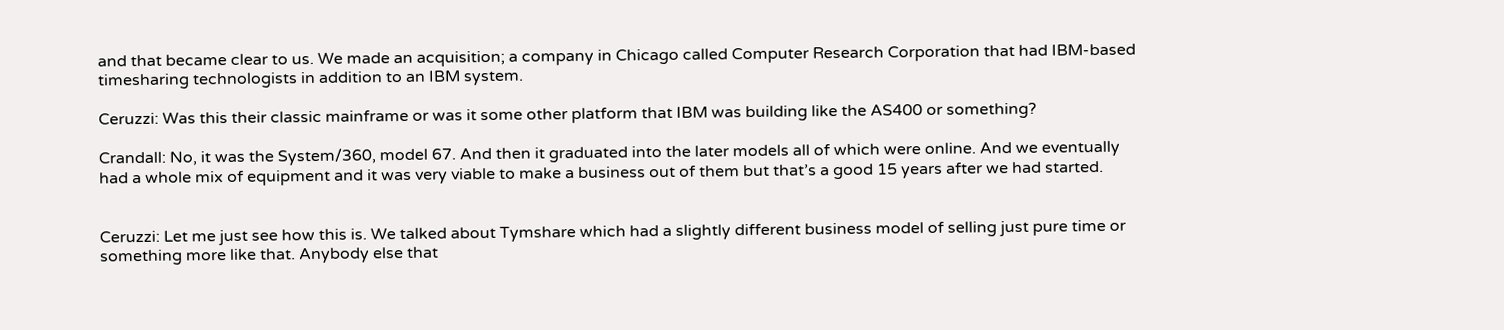and that became clear to us. We made an acquisition; a company in Chicago called Computer Research Corporation that had IBM-based timesharing technologists in addition to an IBM system.

Ceruzzi: Was this their classic mainframe or was it some other platform that IBM was building like the AS400 or something?

Crandall: No, it was the System/360, model 67. And then it graduated into the later models all of which were online. And we eventually had a whole mix of equipment and it was very viable to make a business out of them but that’s a good 15 years after we had started.


Ceruzzi: Let me just see how this is. We talked about Tymshare which had a slightly different business model of selling just pure time or something more like that. Anybody else that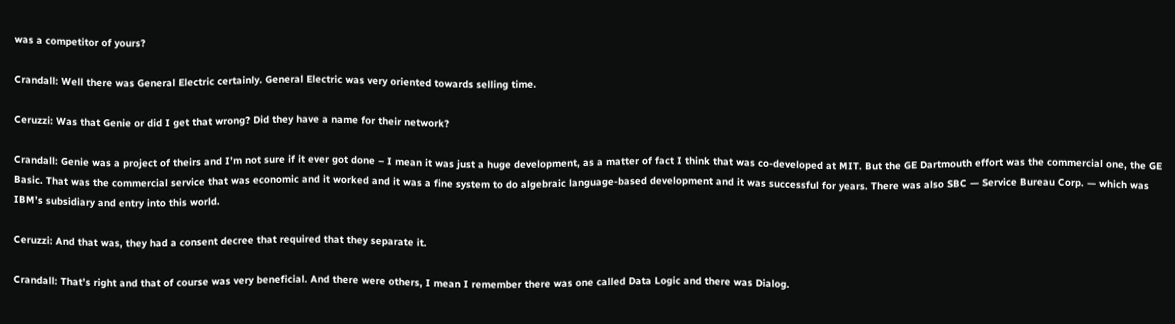was a competitor of yours?

Crandall: Well there was General Electric certainly. General Electric was very oriented towards selling time.

Ceruzzi: Was that Genie or did I get that wrong? Did they have a name for their network?

Crandall: Genie was a project of theirs and I’m not sure if it ever got done – I mean it was just a huge development, as a matter of fact I think that was co-developed at MIT. But the GE Dartmouth effort was the commercial one, the GE Basic. That was the commercial service that was economic and it worked and it was a fine system to do algebraic language-based development and it was successful for years. There was also SBC — Service Bureau Corp. — which was IBM’s subsidiary and entry into this world.

Ceruzzi: And that was, they had a consent decree that required that they separate it.

Crandall: That’s right and that of course was very beneficial. And there were others, I mean I remember there was one called Data Logic and there was Dialog.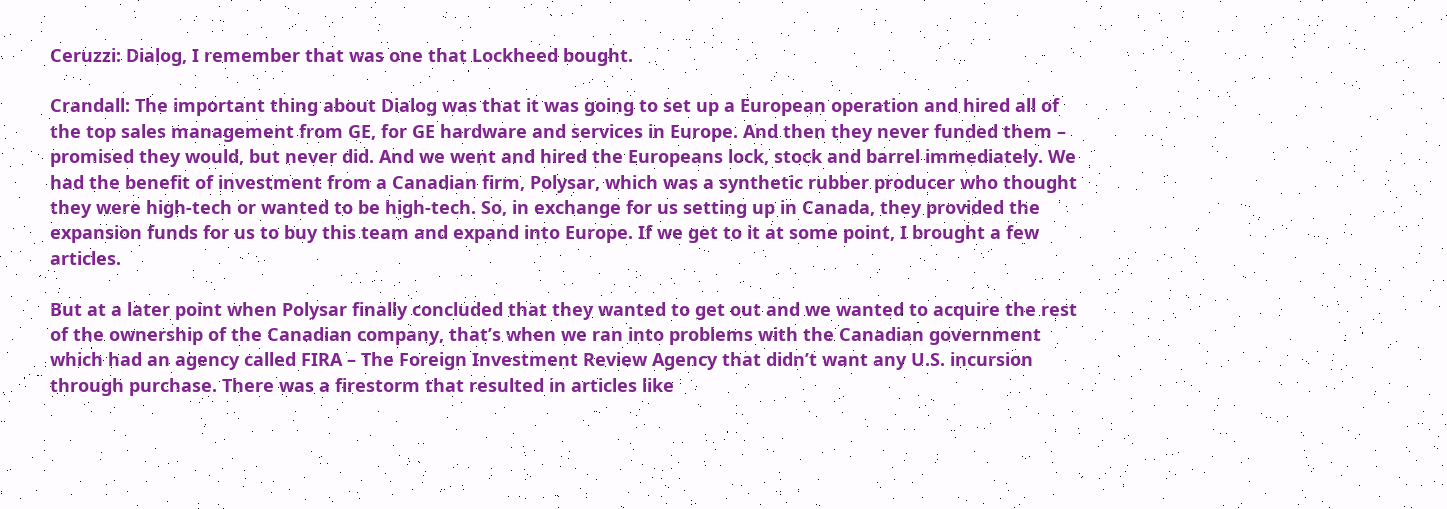Ceruzzi: Dialog, I remember that was one that Lockheed bought.

Crandall: The important thing about Dialog was that it was going to set up a European operation and hired all of the top sales management from GE, for GE hardware and services in Europe. And then they never funded them – promised they would, but never did. And we went and hired the Europeans lock, stock and barrel immediately. We had the benefit of investment from a Canadian firm, Polysar, which was a synthetic rubber producer who thought they were high-tech or wanted to be high-tech. So, in exchange for us setting up in Canada, they provided the expansion funds for us to buy this team and expand into Europe. If we get to it at some point, I brought a few articles.

But at a later point when Polysar finally concluded that they wanted to get out and we wanted to acquire the rest of the ownership of the Canadian company, that’s when we ran into problems with the Canadian government which had an agency called FIRA – The Foreign Investment Review Agency that didn’t want any U.S. incursion through purchase. There was a firestorm that resulted in articles like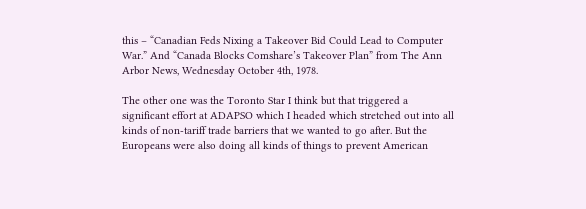this – “Canadian Feds Nixing a Takeover Bid Could Lead to Computer War.” And “Canada Blocks Comshare’s Takeover Plan” from The Ann Arbor News, Wednesday October 4th, 1978.

The other one was the Toronto Star I think but that triggered a significant effort at ADAPSO which I headed which stretched out into all kinds of non-tariff trade barriers that we wanted to go after. But the Europeans were also doing all kinds of things to prevent American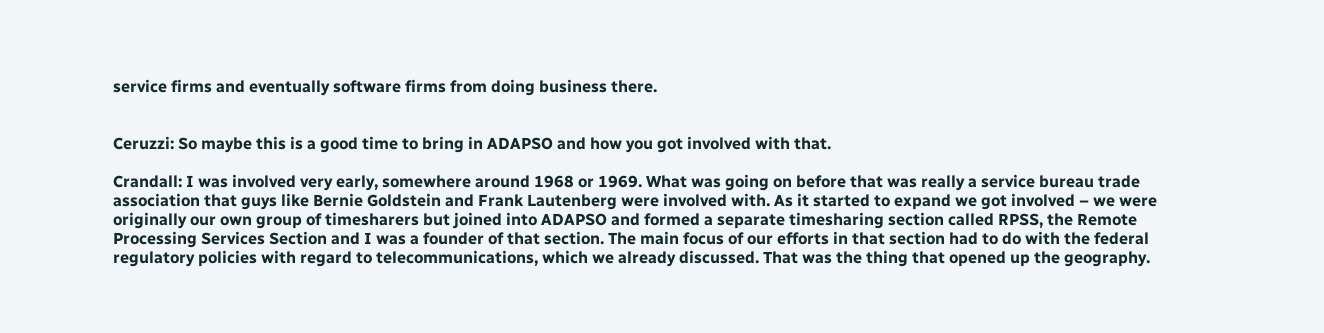service firms and eventually software firms from doing business there.


Ceruzzi: So maybe this is a good time to bring in ADAPSO and how you got involved with that.

Crandall: I was involved very early, somewhere around 1968 or 1969. What was going on before that was really a service bureau trade association that guys like Bernie Goldstein and Frank Lautenberg were involved with. As it started to expand we got involved – we were originally our own group of timesharers but joined into ADAPSO and formed a separate timesharing section called RPSS, the Remote Processing Services Section and I was a founder of that section. The main focus of our efforts in that section had to do with the federal regulatory policies with regard to telecommunications, which we already discussed. That was the thing that opened up the geography.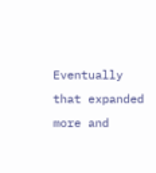Eventually that expanded more and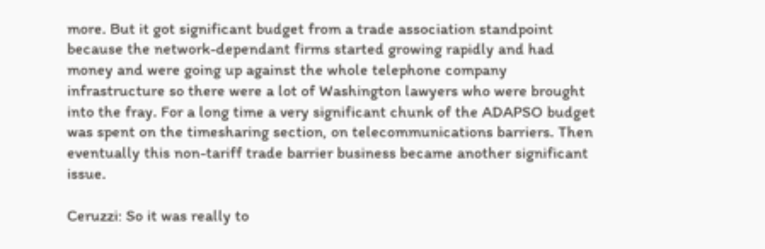more. But it got significant budget from a trade association standpoint because the network-dependant firms started growing rapidly and had money and were going up against the whole telephone company infrastructure so there were a lot of Washington lawyers who were brought into the fray. For a long time a very significant chunk of the ADAPSO budget was spent on the timesharing section, on telecommunications barriers. Then eventually this non-tariff trade barrier business became another significant issue.

Ceruzzi: So it was really to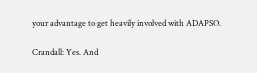your advantage to get heavily involved with ADAPSO.

Crandall: Yes. And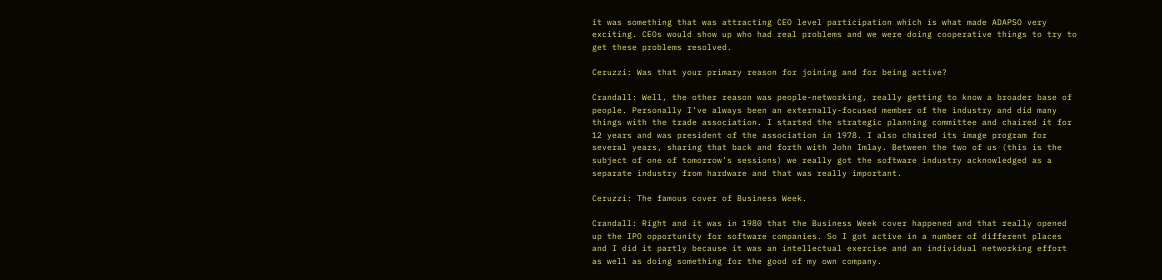it was something that was attracting CEO level participation which is what made ADAPSO very exciting. CEOs would show up who had real problems and we were doing cooperative things to try to get these problems resolved.

Ceruzzi: Was that your primary reason for joining and for being active?

Crandall: Well, the other reason was people-networking, really getting to know a broader base of people. Personally I’ve always been an externally-focused member of the industry and did many things with the trade association. I started the strategic planning committee and chaired it for 12 years and was president of the association in 1978. I also chaired its image program for several years, sharing that back and forth with John Imlay. Between the two of us (this is the subject of one of tomorrow’s sessions) we really got the software industry acknowledged as a separate industry from hardware and that was really important.

Ceruzzi: The famous cover of Business Week.

Crandall: Right and it was in 1980 that the Business Week cover happened and that really opened up the IPO opportunity for software companies. So I got active in a number of different places and I did it partly because it was an intellectual exercise and an individual networking effort as well as doing something for the good of my own company.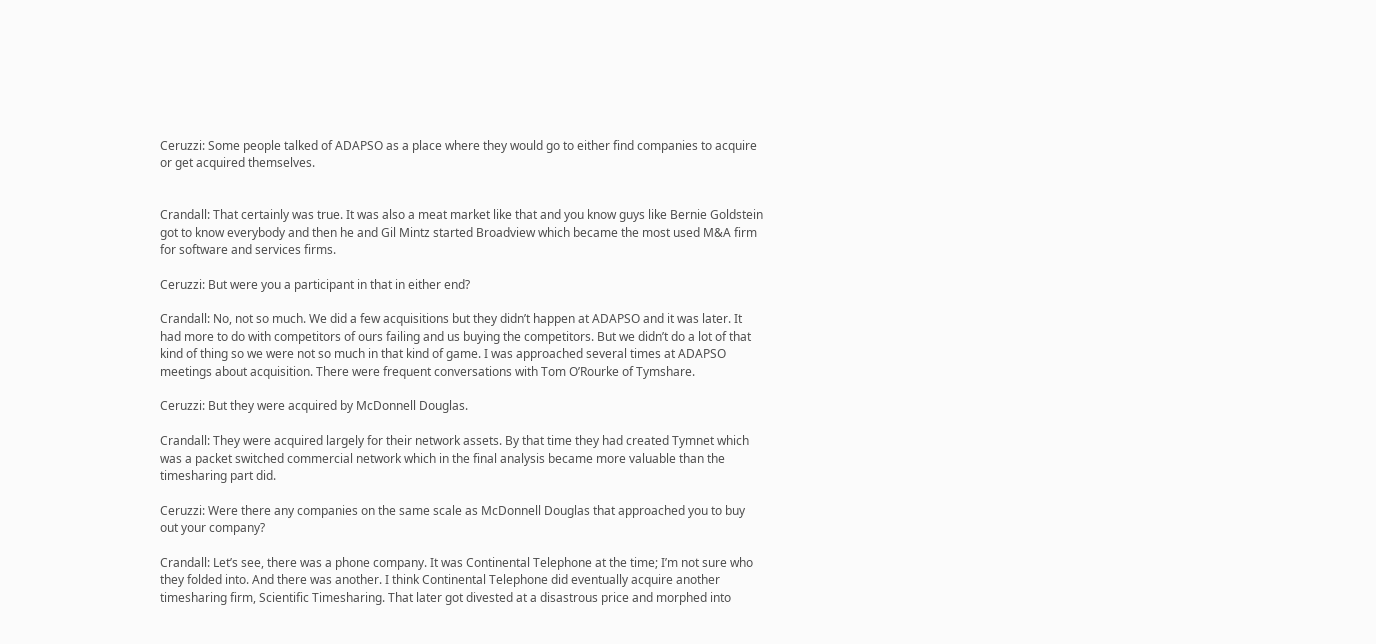Ceruzzi: Some people talked of ADAPSO as a place where they would go to either find companies to acquire or get acquired themselves.


Crandall: That certainly was true. It was also a meat market like that and you know guys like Bernie Goldstein got to know everybody and then he and Gil Mintz started Broadview which became the most used M&A firm for software and services firms.

Ceruzzi: But were you a participant in that in either end?

Crandall: No, not so much. We did a few acquisitions but they didn’t happen at ADAPSO and it was later. It had more to do with competitors of ours failing and us buying the competitors. But we didn’t do a lot of that kind of thing so we were not so much in that kind of game. I was approached several times at ADAPSO meetings about acquisition. There were frequent conversations with Tom O’Rourke of Tymshare.

Ceruzzi: But they were acquired by McDonnell Douglas.

Crandall: They were acquired largely for their network assets. By that time they had created Tymnet which was a packet switched commercial network which in the final analysis became more valuable than the timesharing part did.

Ceruzzi: Were there any companies on the same scale as McDonnell Douglas that approached you to buy out your company?

Crandall: Let’s see, there was a phone company. It was Continental Telephone at the time; I’m not sure who they folded into. And there was another. I think Continental Telephone did eventually acquire another timesharing firm, Scientific Timesharing. That later got divested at a disastrous price and morphed into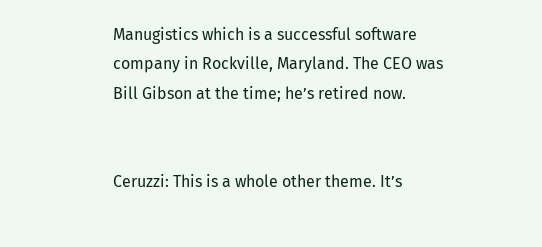Manugistics which is a successful software company in Rockville, Maryland. The CEO was Bill Gibson at the time; he’s retired now.


Ceruzzi: This is a whole other theme. It’s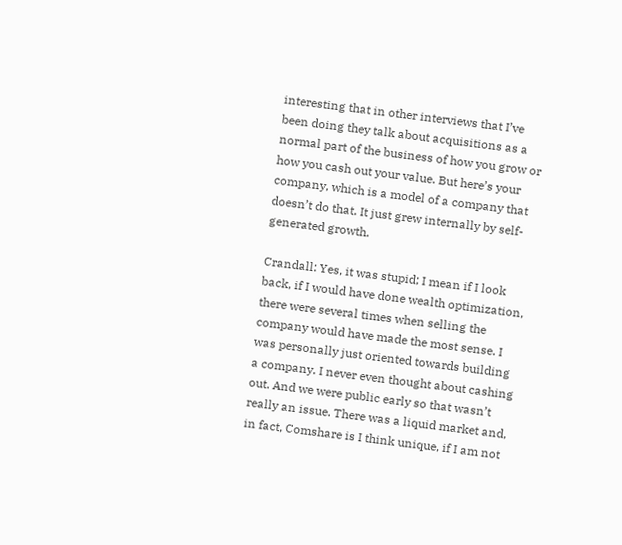interesting that in other interviews that I’ve been doing they talk about acquisitions as a normal part of the business of how you grow or how you cash out your value. But here’s your company, which is a model of a company that doesn’t do that. It just grew internally by self-generated growth.

Crandall: Yes, it was stupid; I mean if I look back, if I would have done wealth optimization, there were several times when selling the company would have made the most sense. I was personally just oriented towards building a company. I never even thought about cashing out. And we were public early so that wasn’t really an issue. There was a liquid market and, in fact, Comshare is I think unique, if I am not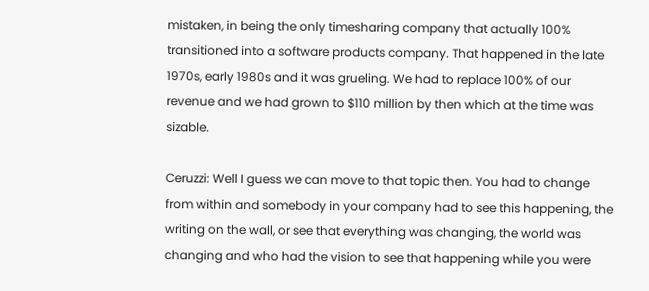mistaken, in being the only timesharing company that actually 100% transitioned into a software products company. That happened in the late 1970s, early 1980s and it was grueling. We had to replace 100% of our revenue and we had grown to $110 million by then which at the time was sizable.

Ceruzzi: Well I guess we can move to that topic then. You had to change from within and somebody in your company had to see this happening, the writing on the wall, or see that everything was changing, the world was changing and who had the vision to see that happening while you were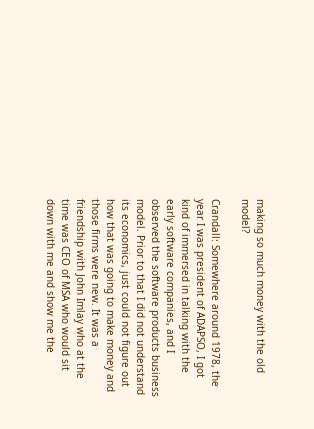making so much money with the old model?

Crandall: Somewhere around 1978, the year I was president of ADAPSO, I got kind of immersed in talking with the early software companies, and I observed the software products business model. Prior to that I did not understand its economics, just could not figure out how that was going to make money and those firms were new. It was a friendship with John Imlay who at the time was CEO of MSA who would sit down with me and show me the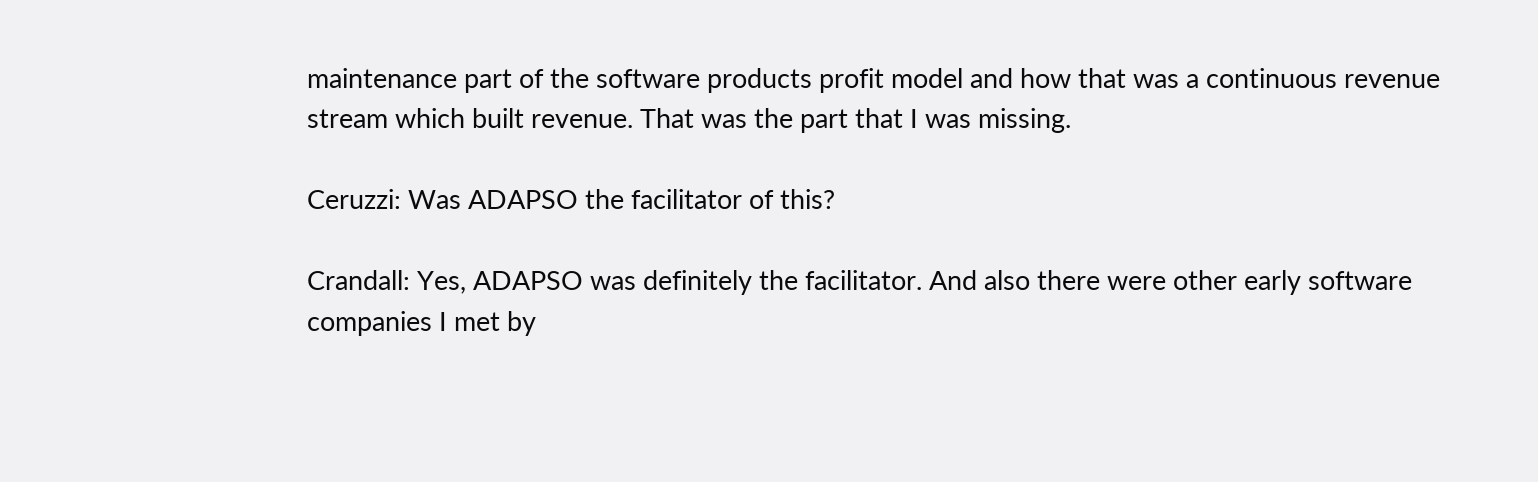maintenance part of the software products profit model and how that was a continuous revenue stream which built revenue. That was the part that I was missing.

Ceruzzi: Was ADAPSO the facilitator of this?

Crandall: Yes, ADAPSO was definitely the facilitator. And also there were other early software companies I met by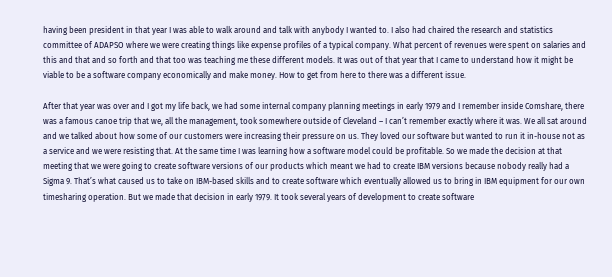having been president in that year I was able to walk around and talk with anybody I wanted to. I also had chaired the research and statistics committee of ADAPSO where we were creating things like expense profiles of a typical company. What percent of revenues were spent on salaries and this and that and so forth and that too was teaching me these different models. It was out of that year that I came to understand how it might be viable to be a software company economically and make money. How to get from here to there was a different issue.

After that year was over and I got my life back, we had some internal company planning meetings in early 1979 and I remember inside Comshare, there was a famous canoe trip that we, all the management, took somewhere outside of Cleveland – I can’t remember exactly where it was. We all sat around and we talked about how some of our customers were increasing their pressure on us. They loved our software but wanted to run it in-house not as a service and we were resisting that. At the same time I was learning how a software model could be profitable. So we made the decision at that meeting that we were going to create software versions of our products which meant we had to create IBM versions because nobody really had a Sigma 9. That’s what caused us to take on IBM-based skills and to create software which eventually allowed us to bring in IBM equipment for our own timesharing operation. But we made that decision in early 1979. It took several years of development to create software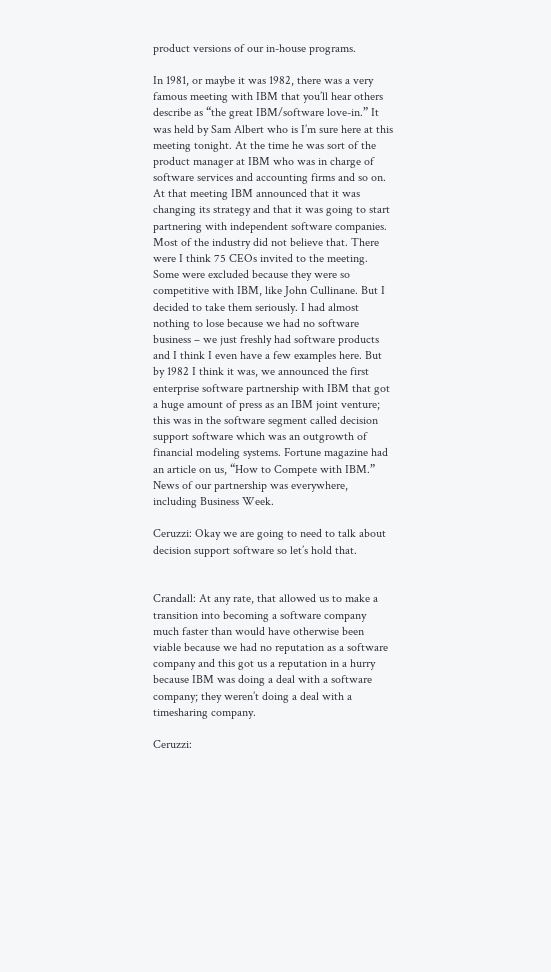product versions of our in-house programs.

In 1981, or maybe it was 1982, there was a very famous meeting with IBM that you’ll hear others describe as “the great IBM/software love-in.” It was held by Sam Albert who is I’m sure here at this meeting tonight. At the time he was sort of the product manager at IBM who was in charge of software services and accounting firms and so on. At that meeting IBM announced that it was changing its strategy and that it was going to start partnering with independent software companies. Most of the industry did not believe that. There were I think 75 CEOs invited to the meeting. Some were excluded because they were so competitive with IBM, like John Cullinane. But I decided to take them seriously. I had almost nothing to lose because we had no software business – we just freshly had software products and I think I even have a few examples here. But by 1982 I think it was, we announced the first enterprise software partnership with IBM that got a huge amount of press as an IBM joint venture; this was in the software segment called decision support software which was an outgrowth of financial modeling systems. Fortune magazine had an article on us, “How to Compete with IBM.” News of our partnership was everywhere, including Business Week.

Ceruzzi: Okay we are going to need to talk about decision support software so let’s hold that.


Crandall: At any rate, that allowed us to make a transition into becoming a software company much faster than would have otherwise been viable because we had no reputation as a software company and this got us a reputation in a hurry because IBM was doing a deal with a software company; they weren’t doing a deal with a timesharing company.

Ceruzzi: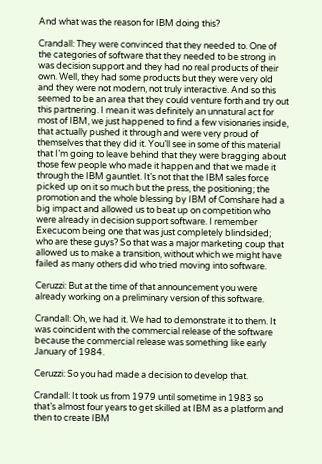And what was the reason for IBM doing this?

Crandall: They were convinced that they needed to. One of the categories of software that they needed to be strong in was decision support and they had no real products of their own. Well, they had some products but they were very old and they were not modern, not truly interactive. And so this seemed to be an area that they could venture forth and try out this partnering. I mean it was definitely an unnatural act for most of IBM, we just happened to find a few visionaries inside, that actually pushed it through and were very proud of themselves that they did it. You’ll see in some of this material that I’m going to leave behind that they were bragging about those few people who made it happen and that we made it through the IBM gauntlet. It’s not that the IBM sales force picked up on it so much but the press, the positioning; the promotion and the whole blessing by IBM of Comshare had a big impact and allowed us to beat up on competition who were already in decision support software. I remember Execucom being one that was just completely blindsided; who are these guys? So that was a major marketing coup that allowed us to make a transition, without which we might have failed as many others did who tried moving into software.

Ceruzzi: But at the time of that announcement you were already working on a preliminary version of this software.

Crandall: Oh, we had it. We had to demonstrate it to them. It was coincident with the commercial release of the software because the commercial release was something like early January of 1984.

Ceruzzi: So you had made a decision to develop that.

Crandall: It took us from 1979 until sometime in 1983 so that’s almost four years to get skilled at IBM as a platform and then to create IBM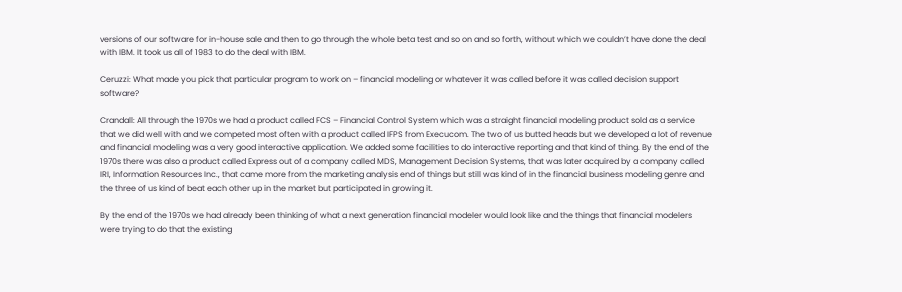versions of our software for in-house sale and then to go through the whole beta test and so on and so forth, without which we couldn’t have done the deal with IBM. It took us all of 1983 to do the deal with IBM.

Ceruzzi: What made you pick that particular program to work on – financial modeling or whatever it was called before it was called decision support software?

Crandall: All through the 1970s we had a product called FCS – Financial Control System which was a straight financial modeling product sold as a service that we did well with and we competed most often with a product called IFPS from Execucom. The two of us butted heads but we developed a lot of revenue and financial modeling was a very good interactive application. We added some facilities to do interactive reporting and that kind of thing. By the end of the 1970s there was also a product called Express out of a company called MDS, Management Decision Systems, that was later acquired by a company called IRI, Information Resources Inc., that came more from the marketing analysis end of things but still was kind of in the financial business modeling genre and the three of us kind of beat each other up in the market but participated in growing it.

By the end of the 1970s we had already been thinking of what a next generation financial modeler would look like and the things that financial modelers were trying to do that the existing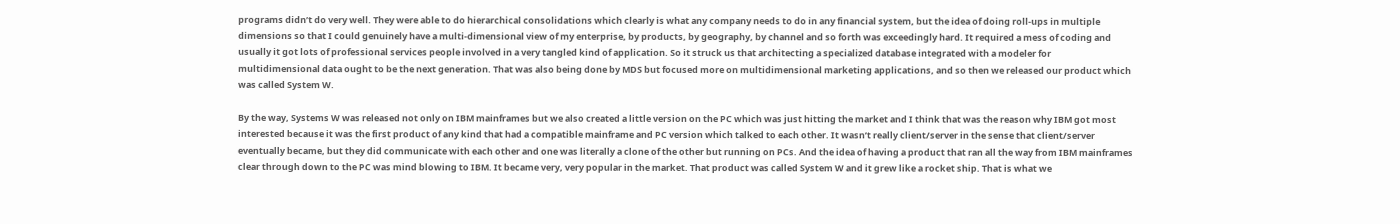programs didn’t do very well. They were able to do hierarchical consolidations which clearly is what any company needs to do in any financial system, but the idea of doing roll-ups in multiple dimensions so that I could genuinely have a multi-dimensional view of my enterprise, by products, by geography, by channel and so forth was exceedingly hard. It required a mess of coding and usually it got lots of professional services people involved in a very tangled kind of application. So it struck us that architecting a specialized database integrated with a modeler for multidimensional data ought to be the next generation. That was also being done by MDS but focused more on multidimensional marketing applications, and so then we released our product which was called System W.

By the way, Systems W was released not only on IBM mainframes but we also created a little version on the PC which was just hitting the market and I think that was the reason why IBM got most interested because it was the first product of any kind that had a compatible mainframe and PC version which talked to each other. It wasn’t really client/server in the sense that client/server eventually became, but they did communicate with each other and one was literally a clone of the other but running on PCs. And the idea of having a product that ran all the way from IBM mainframes clear through down to the PC was mind blowing to IBM. It became very, very popular in the market. That product was called System W and it grew like a rocket ship. That is what we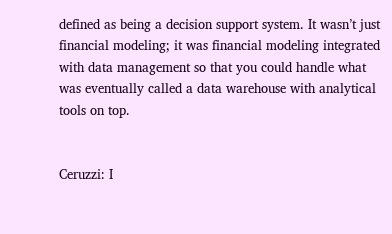defined as being a decision support system. It wasn’t just financial modeling; it was financial modeling integrated with data management so that you could handle what was eventually called a data warehouse with analytical tools on top.


Ceruzzi: I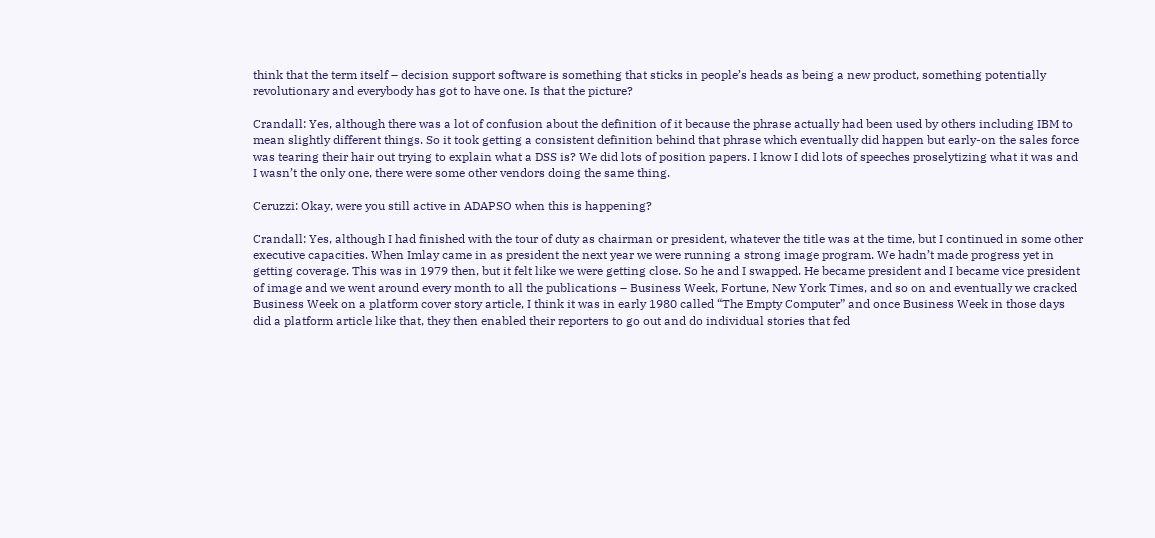think that the term itself – decision support software is something that sticks in people’s heads as being a new product, something potentially revolutionary and everybody has got to have one. Is that the picture?

Crandall: Yes, although there was a lot of confusion about the definition of it because the phrase actually had been used by others including IBM to mean slightly different things. So it took getting a consistent definition behind that phrase which eventually did happen but early-on the sales force was tearing their hair out trying to explain what a DSS is? We did lots of position papers. I know I did lots of speeches proselytizing what it was and I wasn’t the only one, there were some other vendors doing the same thing.

Ceruzzi: Okay, were you still active in ADAPSO when this is happening?

Crandall: Yes, although I had finished with the tour of duty as chairman or president, whatever the title was at the time, but I continued in some other executive capacities. When Imlay came in as president the next year we were running a strong image program. We hadn’t made progress yet in getting coverage. This was in 1979 then, but it felt like we were getting close. So he and I swapped. He became president and I became vice president of image and we went around every month to all the publications – Business Week, Fortune, New York Times, and so on and eventually we cracked Business Week on a platform cover story article, I think it was in early 1980 called “The Empty Computer” and once Business Week in those days did a platform article like that, they then enabled their reporters to go out and do individual stories that fed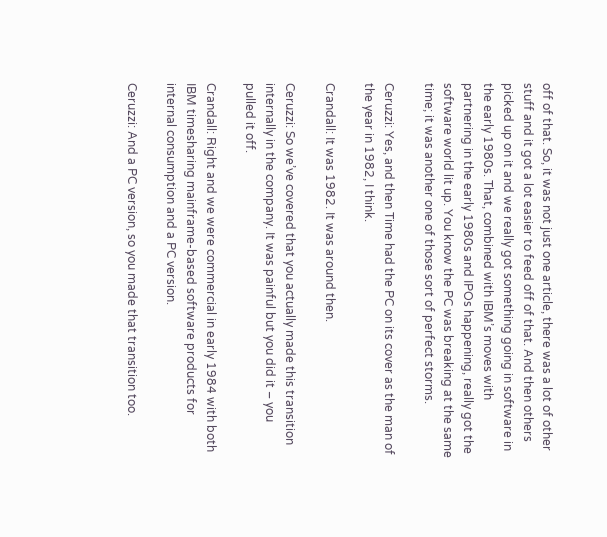off of that. So, it was not just one article, there was a lot of other stuff and it got a lot easier to feed off of that. And then others picked up on it and we really got something going in software in the early 1980s. That, combined with IBM’s moves with partnering in the early 1980s and IPOs happening, really got the software world lit up. You know the PC was breaking at the same time; it was another one of those sort of perfect storms.

Ceruzzi: Yes, and then Time had the PC on its cover as the man of the year in 1982, I think.

Crandall: It was 1982. It was around then.

Ceruzzi: So we’ve covered that you actually made this transition internally in the company. It was painful but you did it – you pulled it off.

Crandall: Right and we were commercial in early 1984 with both IBM timesharing mainframe-based software products for internal consumption and a PC version.

Ceruzzi: And a PC version, so you made that transition too.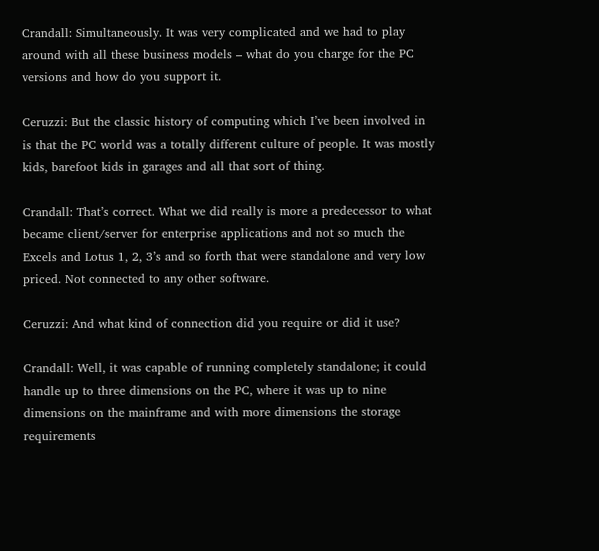Crandall: Simultaneously. It was very complicated and we had to play around with all these business models – what do you charge for the PC versions and how do you support it.

Ceruzzi: But the classic history of computing which I’ve been involved in is that the PC world was a totally different culture of people. It was mostly kids, barefoot kids in garages and all that sort of thing.

Crandall: That’s correct. What we did really is more a predecessor to what became client/server for enterprise applications and not so much the Excels and Lotus 1, 2, 3’s and so forth that were standalone and very low priced. Not connected to any other software.

Ceruzzi: And what kind of connection did you require or did it use?

Crandall: Well, it was capable of running completely standalone; it could handle up to three dimensions on the PC, where it was up to nine dimensions on the mainframe and with more dimensions the storage requirements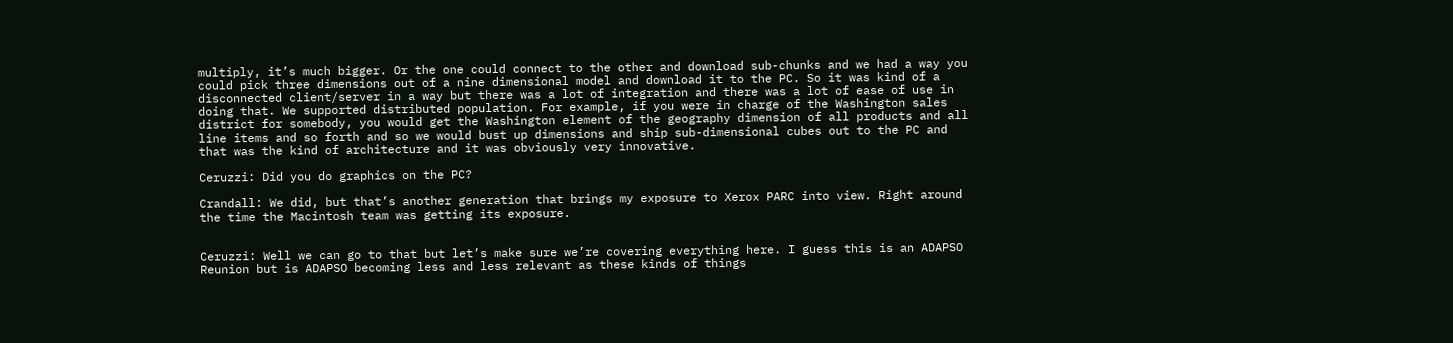multiply, it’s much bigger. Or the one could connect to the other and download sub-chunks and we had a way you could pick three dimensions out of a nine dimensional model and download it to the PC. So it was kind of a disconnected client/server in a way but there was a lot of integration and there was a lot of ease of use in doing that. We supported distributed population. For example, if you were in charge of the Washington sales district for somebody, you would get the Washington element of the geography dimension of all products and all line items and so forth and so we would bust up dimensions and ship sub-dimensional cubes out to the PC and that was the kind of architecture and it was obviously very innovative.

Ceruzzi: Did you do graphics on the PC?

Crandall: We did, but that’s another generation that brings my exposure to Xerox PARC into view. Right around the time the Macintosh team was getting its exposure.


Ceruzzi: Well we can go to that but let’s make sure we’re covering everything here. I guess this is an ADAPSO Reunion but is ADAPSO becoming less and less relevant as these kinds of things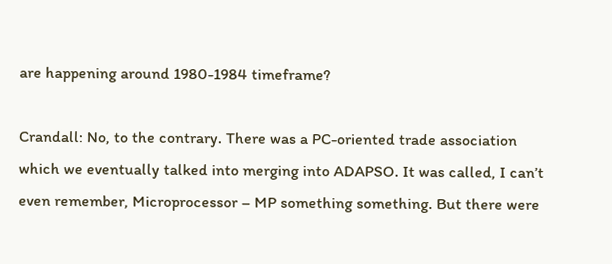are happening around 1980-1984 timeframe?

Crandall: No, to the contrary. There was a PC-oriented trade association which we eventually talked into merging into ADAPSO. It was called, I can’t even remember, Microprocessor – MP something something. But there were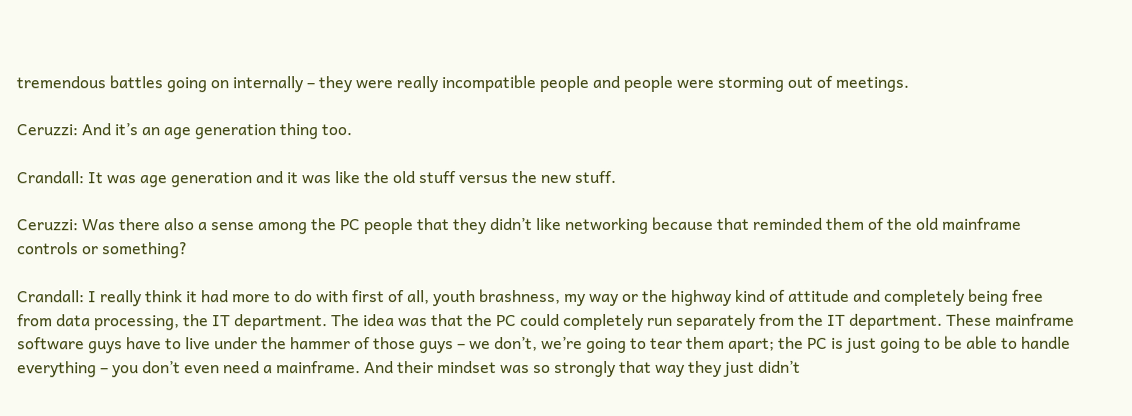tremendous battles going on internally – they were really incompatible people and people were storming out of meetings.

Ceruzzi: And it’s an age generation thing too.

Crandall: It was age generation and it was like the old stuff versus the new stuff.

Ceruzzi: Was there also a sense among the PC people that they didn’t like networking because that reminded them of the old mainframe controls or something?

Crandall: I really think it had more to do with first of all, youth brashness, my way or the highway kind of attitude and completely being free from data processing, the IT department. The idea was that the PC could completely run separately from the IT department. These mainframe software guys have to live under the hammer of those guys – we don’t, we’re going to tear them apart; the PC is just going to be able to handle everything – you don’t even need a mainframe. And their mindset was so strongly that way they just didn’t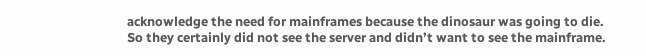acknowledge the need for mainframes because the dinosaur was going to die. So they certainly did not see the server and didn’t want to see the mainframe.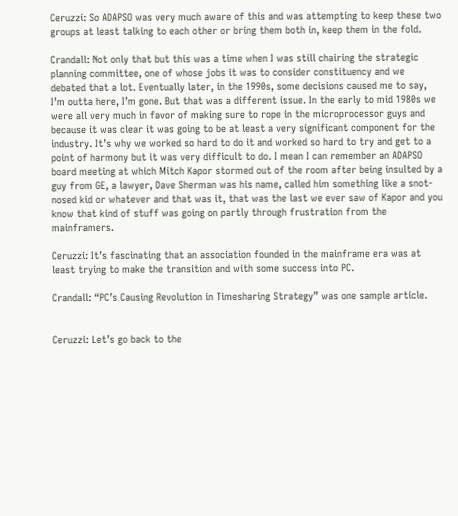Ceruzzi: So ADAPSO was very much aware of this and was attempting to keep these two groups at least talking to each other or bring them both in, keep them in the fold.

Crandall: Not only that but this was a time when I was still chairing the strategic planning committee, one of whose jobs it was to consider constituency and we debated that a lot. Eventually later, in the 1990s, some decisions caused me to say, I’m outta here, I’m gone. But that was a different issue. In the early to mid 1980s we were all very much in favor of making sure to rope in the microprocessor guys and because it was clear it was going to be at least a very significant component for the industry. It’s why we worked so hard to do it and worked so hard to try and get to a point of harmony but it was very difficult to do. I mean I can remember an ADAPSO board meeting at which Mitch Kapor stormed out of the room after being insulted by a guy from GE, a lawyer, Dave Sherman was his name, called him something like a snot-nosed kid or whatever and that was it, that was the last we ever saw of Kapor and you know that kind of stuff was going on partly through frustration from the mainframers.

Ceruzzi: It’s fascinating that an association founded in the mainframe era was at least trying to make the transition and with some success into PC.

Crandall: “PC’s Causing Revolution in Timesharing Strategy” was one sample article.


Ceruzzi: Let’s go back to the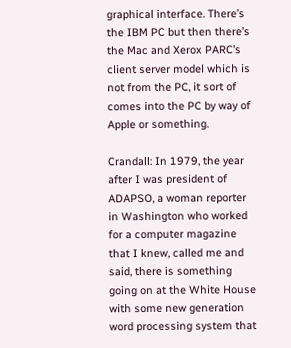graphical interface. There’s the IBM PC but then there’s the Mac and Xerox PARC’s client server model which is not from the PC, it sort of comes into the PC by way of Apple or something.

Crandall: In 1979, the year after I was president of ADAPSO, a woman reporter in Washington who worked for a computer magazine that I knew, called me and said, there is something going on at the White House with some new generation word processing system that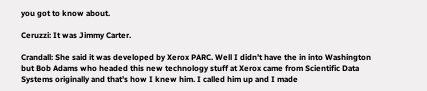you got to know about.

Ceruzzi: It was Jimmy Carter.

Crandall: She said it was developed by Xerox PARC. Well I didn’t have the in into Washington but Bob Adams who headed this new technology stuff at Xerox came from Scientific Data Systems originally and that’s how I knew him. I called him up and I made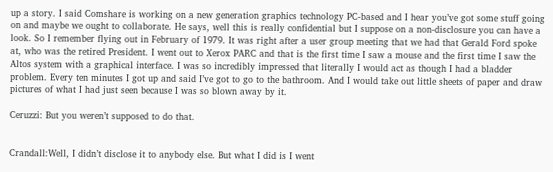up a story. I said Comshare is working on a new generation graphics technology PC-based and I hear you’ve got some stuff going on and maybe we ought to collaborate. He says, well this is really confidential but I suppose on a non-disclosure you can have a look. So I remember flying out in February of 1979. It was right after a user group meeting that we had that Gerald Ford spoke at, who was the retired President. I went out to Xerox PARC and that is the first time I saw a mouse and the first time I saw the Altos system with a graphical interface. I was so incredibly impressed that literally I would act as though I had a bladder problem. Every ten minutes I got up and said I’ve got to go to the bathroom. And I would take out little sheets of paper and draw pictures of what I had just seen because I was so blown away by it.

Ceruzzi: But you weren’t supposed to do that.


Crandall:Well, I didn’t disclose it to anybody else. But what I did is I went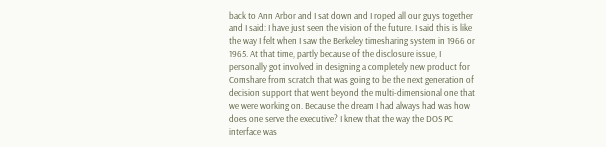back to Ann Arbor and I sat down and I roped all our guys together and I said: I have just seen the vision of the future. I said this is like the way I felt when I saw the Berkeley timesharing system in 1966 or 1965. At that time, partly because of the disclosure issue, I personally got involved in designing a completely new product for Comshare from scratch that was going to be the next generation of decision support that went beyond the multi-dimensional one that we were working on. Because the dream I had always had was how does one serve the executive? I knew that the way the DOS PC interface was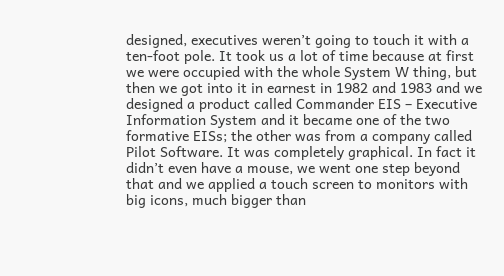designed, executives weren’t going to touch it with a ten-foot pole. It took us a lot of time because at first we were occupied with the whole System W thing, but then we got into it in earnest in 1982 and 1983 and we designed a product called Commander EIS – Executive Information System and it became one of the two formative EISs; the other was from a company called Pilot Software. It was completely graphical. In fact it didn’t even have a mouse, we went one step beyond that and we applied a touch screen to monitors with big icons, much bigger than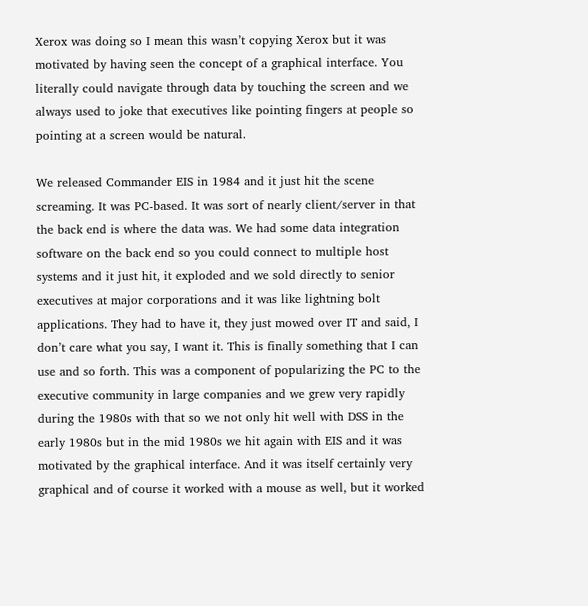Xerox was doing so I mean this wasn’t copying Xerox but it was motivated by having seen the concept of a graphical interface. You literally could navigate through data by touching the screen and we always used to joke that executives like pointing fingers at people so pointing at a screen would be natural.

We released Commander EIS in 1984 and it just hit the scene screaming. It was PC-based. It was sort of nearly client/server in that the back end is where the data was. We had some data integration software on the back end so you could connect to multiple host systems and it just hit, it exploded and we sold directly to senior executives at major corporations and it was like lightning bolt applications. They had to have it, they just mowed over IT and said, I don’t care what you say, I want it. This is finally something that I can use and so forth. This was a component of popularizing the PC to the executive community in large companies and we grew very rapidly during the 1980s with that so we not only hit well with DSS in the early 1980s but in the mid 1980s we hit again with EIS and it was motivated by the graphical interface. And it was itself certainly very graphical and of course it worked with a mouse as well, but it worked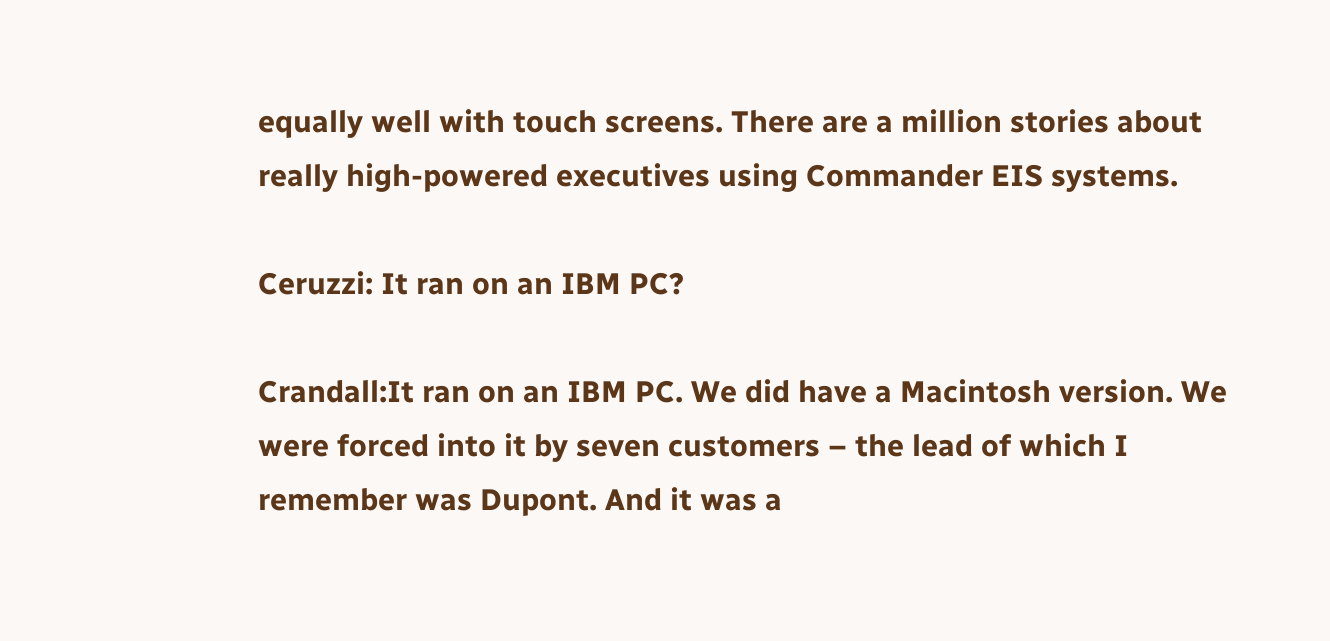equally well with touch screens. There are a million stories about really high-powered executives using Commander EIS systems.

Ceruzzi: It ran on an IBM PC?

Crandall:It ran on an IBM PC. We did have a Macintosh version. We were forced into it by seven customers – the lead of which I remember was Dupont. And it was a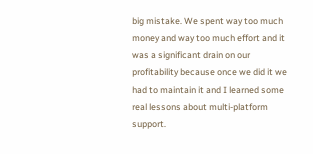big mistake. We spent way too much money and way too much effort and it was a significant drain on our profitability because once we did it we had to maintain it and I learned some real lessons about multi-platform support.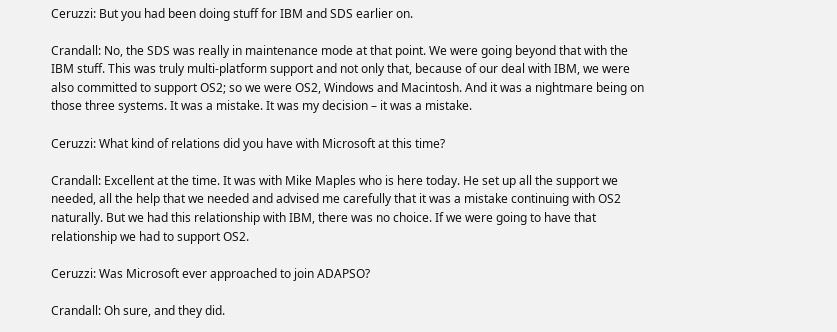Ceruzzi: But you had been doing stuff for IBM and SDS earlier on.

Crandall: No, the SDS was really in maintenance mode at that point. We were going beyond that with the IBM stuff. This was truly multi-platform support and not only that, because of our deal with IBM, we were also committed to support OS2; so we were OS2, Windows and Macintosh. And it was a nightmare being on those three systems. It was a mistake. It was my decision – it was a mistake.

Ceruzzi: What kind of relations did you have with Microsoft at this time?

Crandall: Excellent at the time. It was with Mike Maples who is here today. He set up all the support we needed, all the help that we needed and advised me carefully that it was a mistake continuing with OS2 naturally. But we had this relationship with IBM, there was no choice. If we were going to have that relationship we had to support OS2.

Ceruzzi: Was Microsoft ever approached to join ADAPSO?

Crandall: Oh sure, and they did.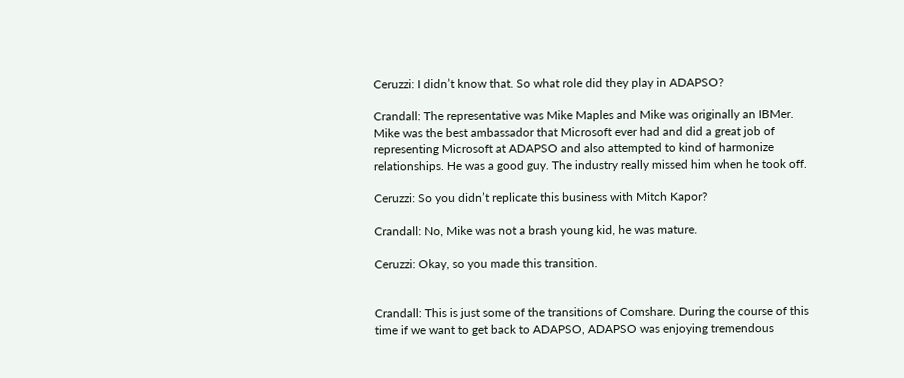Ceruzzi: I didn’t know that. So what role did they play in ADAPSO?

Crandall: The representative was Mike Maples and Mike was originally an IBMer. Mike was the best ambassador that Microsoft ever had and did a great job of representing Microsoft at ADAPSO and also attempted to kind of harmonize relationships. He was a good guy. The industry really missed him when he took off.

Ceruzzi: So you didn’t replicate this business with Mitch Kapor?

Crandall: No, Mike was not a brash young kid, he was mature.

Ceruzzi: Okay, so you made this transition.


Crandall: This is just some of the transitions of Comshare. During the course of this time if we want to get back to ADAPSO, ADAPSO was enjoying tremendous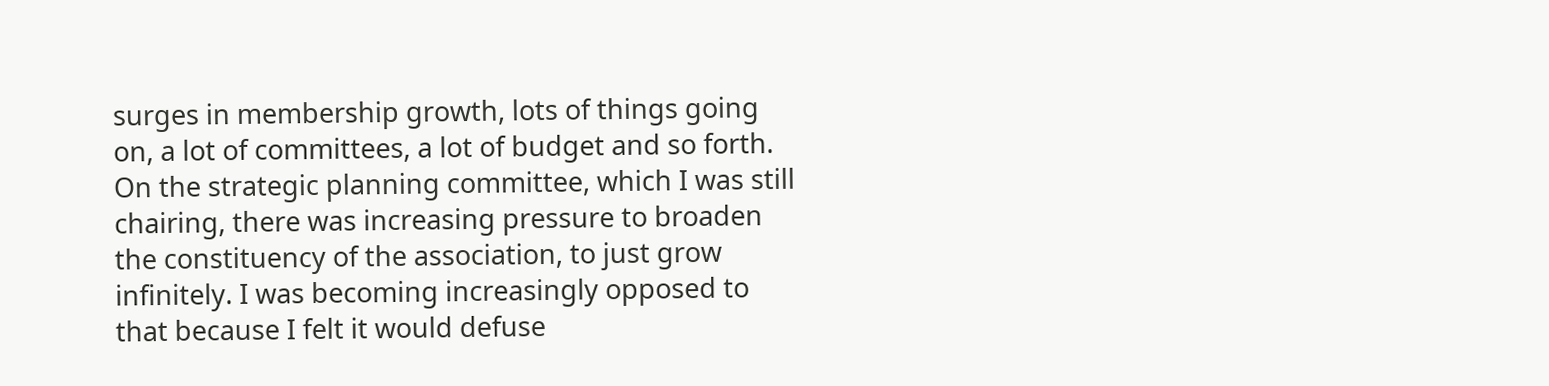surges in membership growth, lots of things going on, a lot of committees, a lot of budget and so forth. On the strategic planning committee, which I was still chairing, there was increasing pressure to broaden the constituency of the association, to just grow infinitely. I was becoming increasingly opposed to that because I felt it would defuse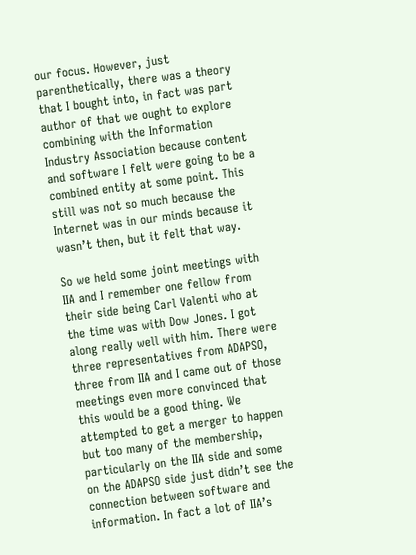our focus. However, just parenthetically, there was a theory that I bought into, in fact was part author of that we ought to explore combining with the Information Industry Association because content and software I felt were going to be a combined entity at some point. This still was not so much because the Internet was in our minds because it wasn’t then, but it felt that way.

So we held some joint meetings with IIA and I remember one fellow from their side being Carl Valenti who at the time was with Dow Jones. I got along really well with him. There were three representatives from ADAPSO, three from IIA and I came out of those meetings even more convinced that this would be a good thing. We attempted to get a merger to happen but too many of the membership, particularly on the IIA side and some on the ADAPSO side just didn’t see the connection between software and information. In fact a lot of IIA’s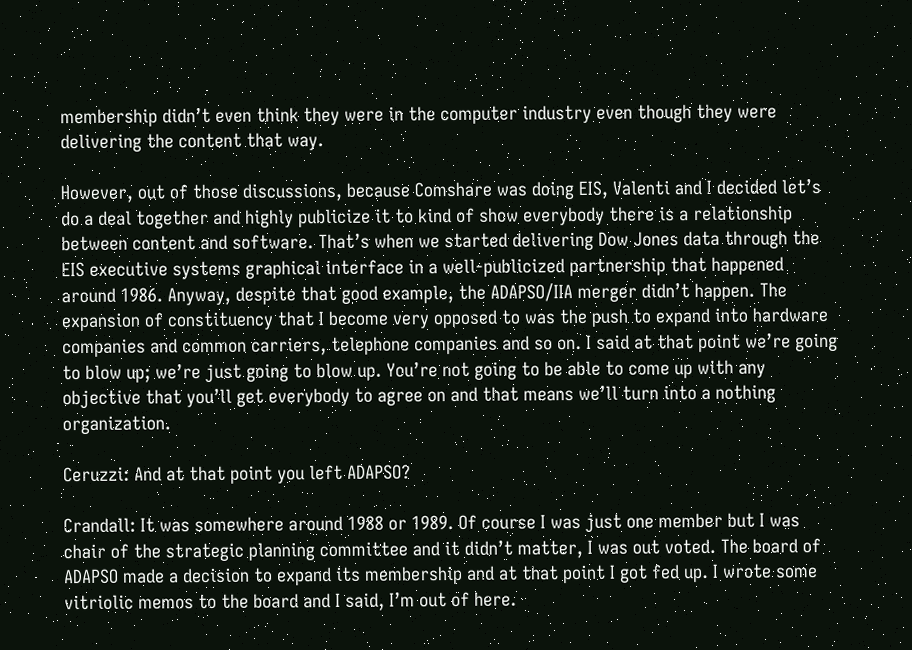membership didn’t even think they were in the computer industry even though they were delivering the content that way.

However, out of those discussions, because Comshare was doing EIS, Valenti and I decided let’s do a deal together and highly publicize it to kind of show everybody there is a relationship between content and software. That’s when we started delivering Dow Jones data through the EIS executive systems graphical interface in a well-publicized partnership that happened around 1986. Anyway, despite that good example, the ADAPSO/IIA merger didn’t happen. The expansion of constituency that I become very opposed to was the push to expand into hardware companies and common carriers, telephone companies and so on. I said at that point we’re going to blow up; we’re just going to blow up. You’re not going to be able to come up with any objective that you’ll get everybody to agree on and that means we’ll turn into a nothing organization.

Ceruzzi: And at that point you left ADAPSO?

Crandall: It was somewhere around 1988 or 1989. Of course I was just one member but I was chair of the strategic planning committee and it didn’t matter, I was out voted. The board of ADAPSO made a decision to expand its membership and at that point I got fed up. I wrote some vitriolic memos to the board and I said, I’m out of here.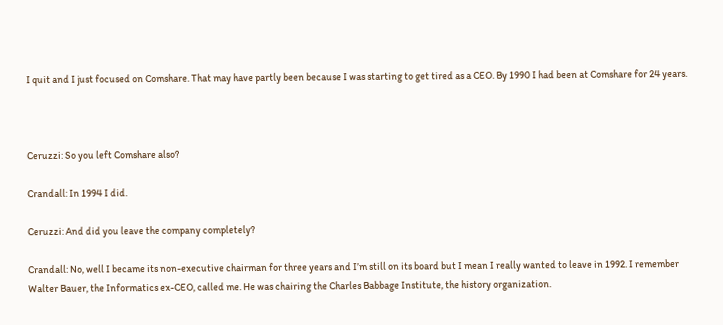I quit and I just focused on Comshare. That may have partly been because I was starting to get tired as a CEO. By 1990 I had been at Comshare for 24 years.



Ceruzzi: So you left Comshare also?

Crandall: In 1994 I did.

Ceruzzi: And did you leave the company completely?

Crandall: No, well I became its non-executive chairman for three years and I’m still on its board but I mean I really wanted to leave in 1992. I remember Walter Bauer, the Informatics ex-CEO, called me. He was chairing the Charles Babbage Institute, the history organization.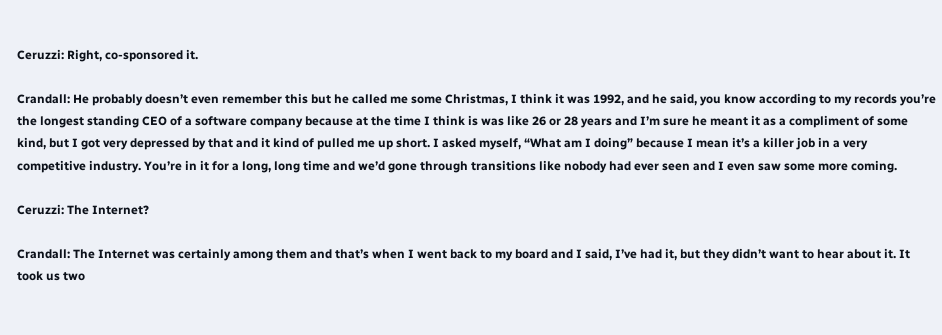Ceruzzi: Right, co-sponsored it.

Crandall: He probably doesn’t even remember this but he called me some Christmas, I think it was 1992, and he said, you know according to my records you’re the longest standing CEO of a software company because at the time I think is was like 26 or 28 years and I’m sure he meant it as a compliment of some kind, but I got very depressed by that and it kind of pulled me up short. I asked myself, “What am I doing” because I mean it’s a killer job in a very competitive industry. You’re in it for a long, long time and we’d gone through transitions like nobody had ever seen and I even saw some more coming.

Ceruzzi: The Internet?

Crandall: The Internet was certainly among them and that’s when I went back to my board and I said, I’ve had it, but they didn’t want to hear about it. It took us two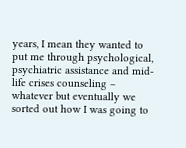years, I mean they wanted to put me through psychological, psychiatric assistance and mid-life crises counseling – whatever but eventually we sorted out how I was going to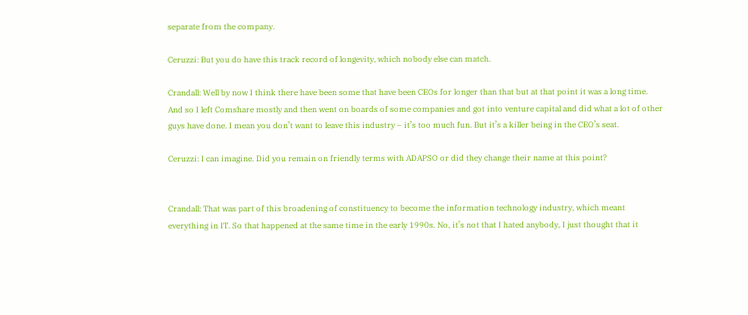separate from the company.

Ceruzzi: But you do have this track record of longevity, which nobody else can match.

Crandall: Well by now I think there have been some that have been CEOs for longer than that but at that point it was a long time. And so I left Comshare mostly and then went on boards of some companies and got into venture capital and did what a lot of other guys have done. I mean you don’t want to leave this industry – it’s too much fun. But it’s a killer being in the CEO’s seat.

Ceruzzi: I can imagine. Did you remain on friendly terms with ADAPSO or did they change their name at this point?


Crandall: That was part of this broadening of constituency to become the information technology industry, which meant everything in IT. So that happened at the same time in the early 1990s. No, it’s not that I hated anybody, I just thought that it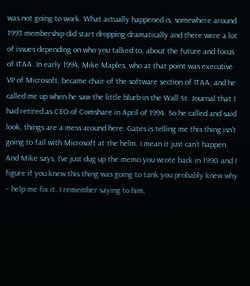was not going to work. What actually happened is, somewhere around 1993 membership did start dropping dramatically and there were a lot of issues depending on who you talked to, about the future and focus of ITAA. In early 1994, Mike Maples, who at that point was executive VP of Microsoft, became chair of the software section of ITAA, and he called me up when he saw the little blurb in the Wall St. Journal that I had retired as CEO of Comshare in April of 1994. So he called and said look, things are a mess around here. Gates is telling me this thing isn’t going to fail with Microsoft at the helm. I mean it just can’t happen. And Mike says, I’ve just dug up the memo you wrote back in 1990 and I figure if you knew this thing was going to tank you probably knew why – help me fix it. I remember saying to him,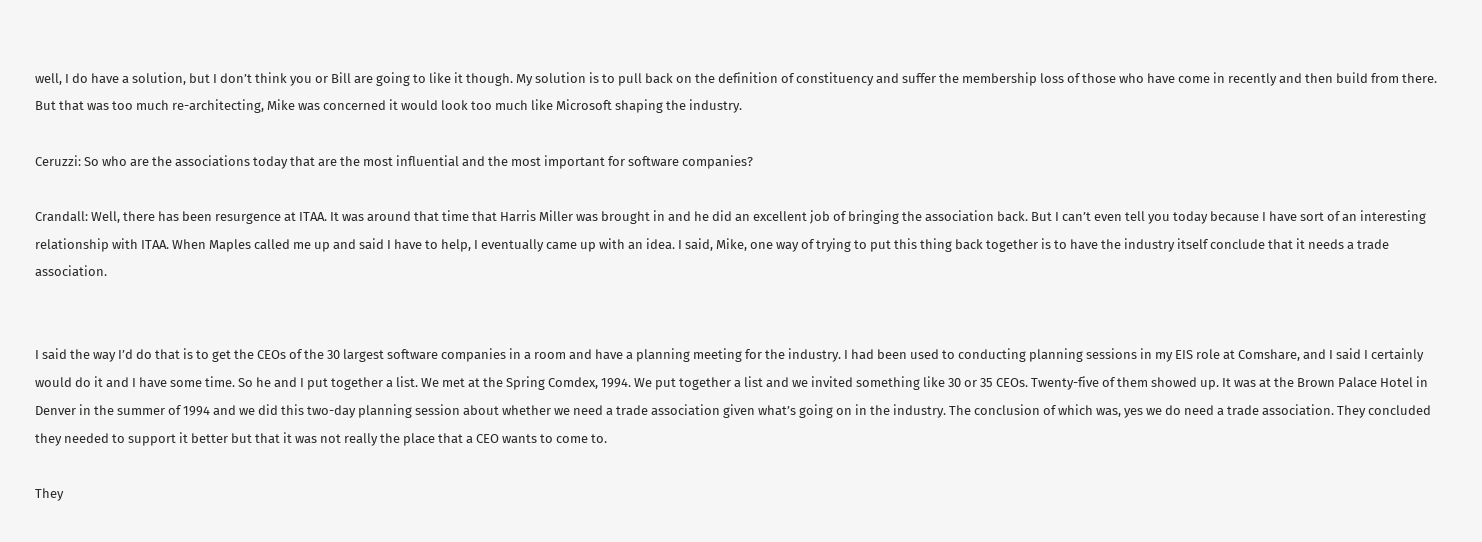well, I do have a solution, but I don’t think you or Bill are going to like it though. My solution is to pull back on the definition of constituency and suffer the membership loss of those who have come in recently and then build from there. But that was too much re-architecting, Mike was concerned it would look too much like Microsoft shaping the industry.

Ceruzzi: So who are the associations today that are the most influential and the most important for software companies?

Crandall: Well, there has been resurgence at ITAA. It was around that time that Harris Miller was brought in and he did an excellent job of bringing the association back. But I can’t even tell you today because I have sort of an interesting relationship with ITAA. When Maples called me up and said I have to help, I eventually came up with an idea. I said, Mike, one way of trying to put this thing back together is to have the industry itself conclude that it needs a trade association.


I said the way I’d do that is to get the CEOs of the 30 largest software companies in a room and have a planning meeting for the industry. I had been used to conducting planning sessions in my EIS role at Comshare, and I said I certainly would do it and I have some time. So he and I put together a list. We met at the Spring Comdex, 1994. We put together a list and we invited something like 30 or 35 CEOs. Twenty-five of them showed up. It was at the Brown Palace Hotel in Denver in the summer of 1994 and we did this two-day planning session about whether we need a trade association given what’s going on in the industry. The conclusion of which was, yes we do need a trade association. They concluded they needed to support it better but that it was not really the place that a CEO wants to come to.

They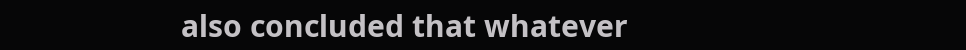also concluded that whatever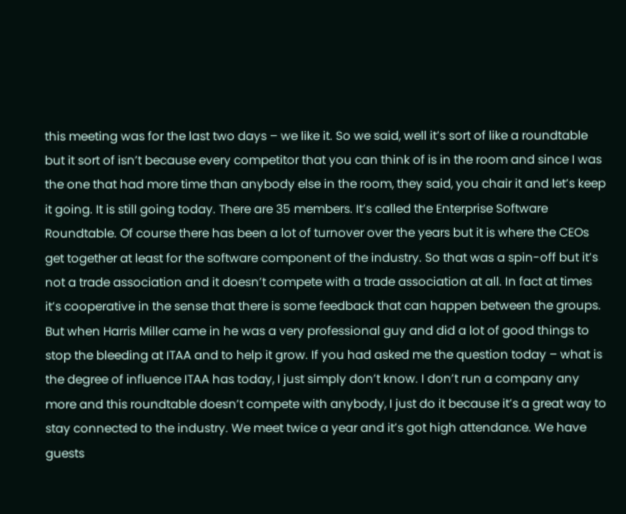this meeting was for the last two days – we like it. So we said, well it’s sort of like a roundtable but it sort of isn’t because every competitor that you can think of is in the room and since I was the one that had more time than anybody else in the room, they said, you chair it and let’s keep it going. It is still going today. There are 35 members. It’s called the Enterprise Software Roundtable. Of course there has been a lot of turnover over the years but it is where the CEOs get together at least for the software component of the industry. So that was a spin-off but it’s not a trade association and it doesn’t compete with a trade association at all. In fact at times it’s cooperative in the sense that there is some feedback that can happen between the groups. But when Harris Miller came in he was a very professional guy and did a lot of good things to stop the bleeding at ITAA and to help it grow. If you had asked me the question today – what is the degree of influence ITAA has today, I just simply don’t know. I don’t run a company any more and this roundtable doesn’t compete with anybody, I just do it because it’s a great way to stay connected to the industry. We meet twice a year and it’s got high attendance. We have guests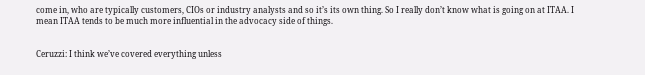come in, who are typically customers, CIOs or industry analysts and so it’s its own thing. So I really don’t know what is going on at ITAA. I mean ITAA tends to be much more influential in the advocacy side of things.


Ceruzzi: I think we’ve covered everything unless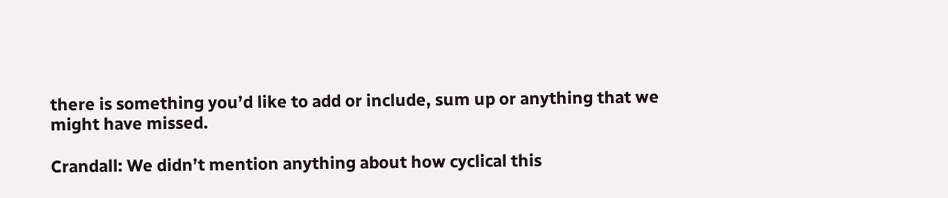there is something you’d like to add or include, sum up or anything that we might have missed.

Crandall: We didn’t mention anything about how cyclical this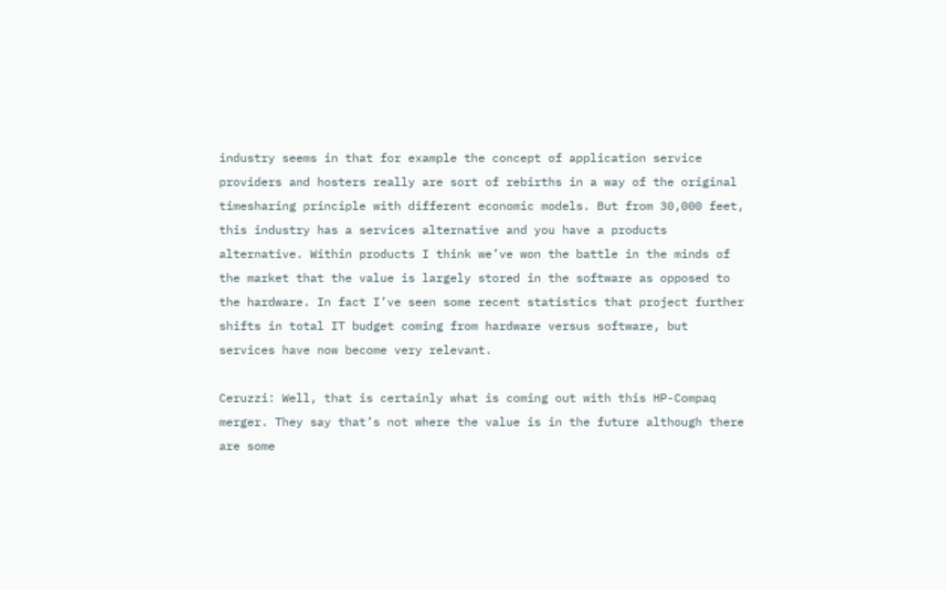industry seems in that for example the concept of application service providers and hosters really are sort of rebirths in a way of the original timesharing principle with different economic models. But from 30,000 feet, this industry has a services alternative and you have a products alternative. Within products I think we’ve won the battle in the minds of the market that the value is largely stored in the software as opposed to the hardware. In fact I’ve seen some recent statistics that project further shifts in total IT budget coming from hardware versus software, but services have now become very relevant.

Ceruzzi: Well, that is certainly what is coming out with this HP-Compaq merger. They say that’s not where the value is in the future although there are some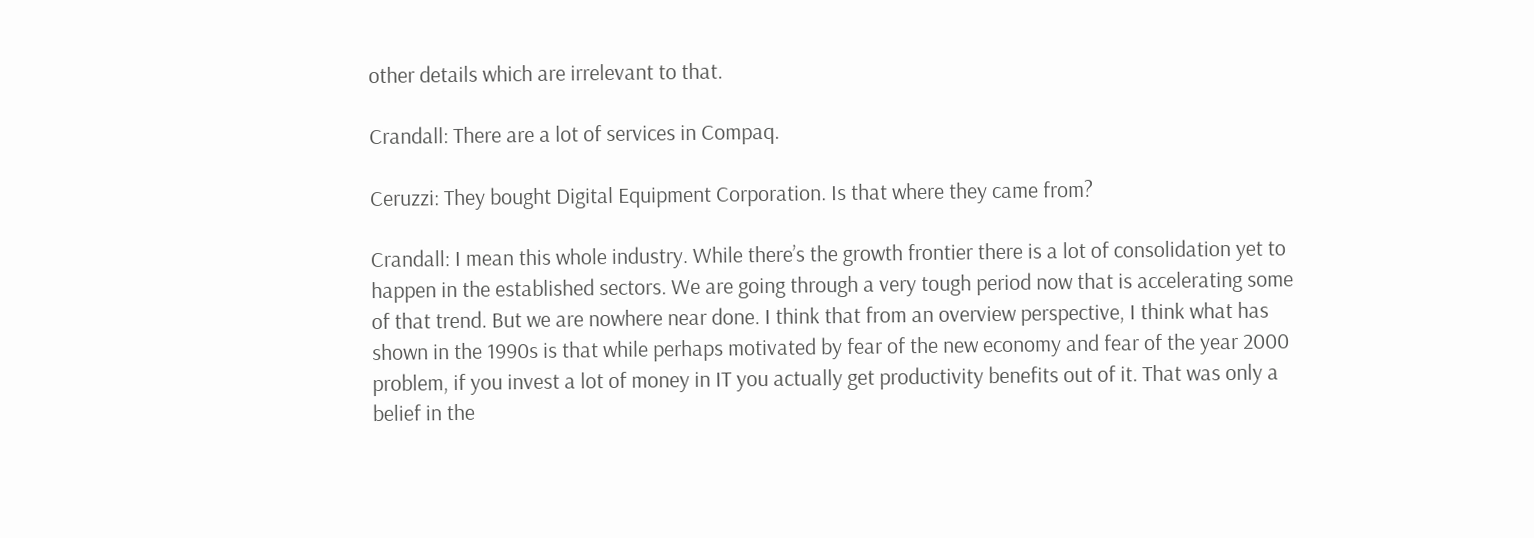other details which are irrelevant to that.

Crandall: There are a lot of services in Compaq.

Ceruzzi: They bought Digital Equipment Corporation. Is that where they came from?

Crandall: I mean this whole industry. While there’s the growth frontier there is a lot of consolidation yet to happen in the established sectors. We are going through a very tough period now that is accelerating some of that trend. But we are nowhere near done. I think that from an overview perspective, I think what has shown in the 1990s is that while perhaps motivated by fear of the new economy and fear of the year 2000 problem, if you invest a lot of money in IT you actually get productivity benefits out of it. That was only a belief in the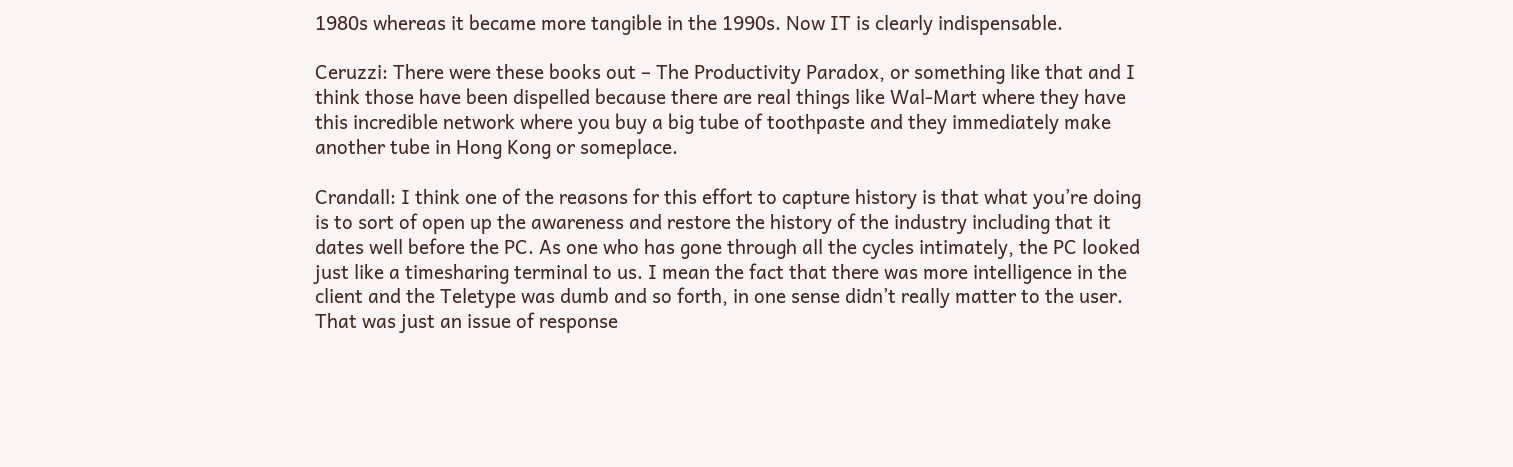1980s whereas it became more tangible in the 1990s. Now IT is clearly indispensable.

Ceruzzi: There were these books out – The Productivity Paradox, or something like that and I think those have been dispelled because there are real things like Wal-Mart where they have this incredible network where you buy a big tube of toothpaste and they immediately make another tube in Hong Kong or someplace.

Crandall: I think one of the reasons for this effort to capture history is that what you’re doing is to sort of open up the awareness and restore the history of the industry including that it dates well before the PC. As one who has gone through all the cycles intimately, the PC looked just like a timesharing terminal to us. I mean the fact that there was more intelligence in the client and the Teletype was dumb and so forth, in one sense didn’t really matter to the user. That was just an issue of response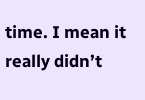time. I mean it really didn’t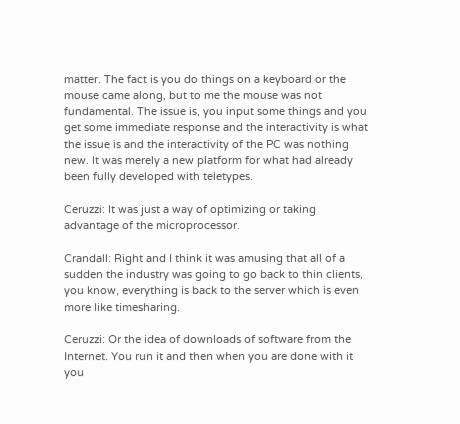matter. The fact is you do things on a keyboard or the mouse came along, but to me the mouse was not fundamental. The issue is, you input some things and you get some immediate response and the interactivity is what the issue is and the interactivity of the PC was nothing new. It was merely a new platform for what had already been fully developed with teletypes.

Ceruzzi: It was just a way of optimizing or taking advantage of the microprocessor.

Crandall: Right and I think it was amusing that all of a sudden the industry was going to go back to thin clients, you know, everything is back to the server which is even more like timesharing.

Ceruzzi: Or the idea of downloads of software from the Internet. You run it and then when you are done with it you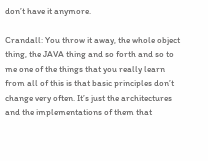don’t have it anymore.

Crandall: You throw it away, the whole object thing, the JAVA thing and so forth and so to me one of the things that you really learn from all of this is that basic principles don’t change very often. It’s just the architectures and the implementations of them that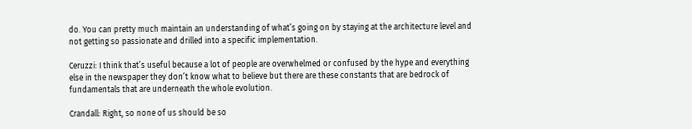do. You can pretty much maintain an understanding of what’s going on by staying at the architecture level and not getting so passionate and drilled into a specific implementation.

Ceruzzi: I think that’s useful because a lot of people are overwhelmed or confused by the hype and everything else in the newspaper they don’t know what to believe but there are these constants that are bedrock of fundamentals that are underneath the whole evolution.

Crandall: Right, so none of us should be so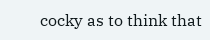cocky as to think that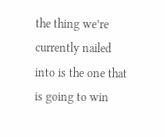the thing we’re currently nailed into is the one that is going to win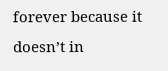forever because it doesn’t in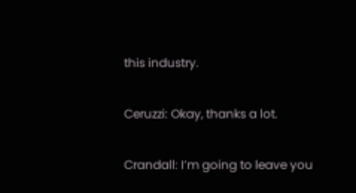this industry.

Ceruzzi: Okay, thanks a lot.

Crandall: I’m going to leave you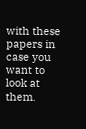with these papers in case you want to look at them.